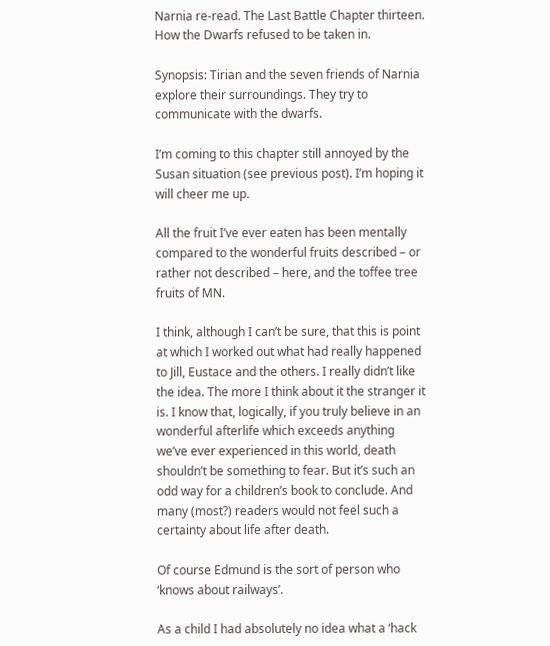Narnia re-read. The Last Battle Chapter thirteen. How the Dwarfs refused to be taken in.

Synopsis: Tirian and the seven friends of Narnia explore their surroundings. They try to communicate with the dwarfs.

I’m coming to this chapter still annoyed by the Susan situation (see previous post). I’m hoping it will cheer me up.

All the fruit I’ve ever eaten has been mentally compared to the wonderful fruits described – or rather not described – here, and the toffee tree fruits of MN.

I think, although I can’t be sure, that this is point at which I worked out what had really happened to Jill, Eustace and the others. I really didn’t like the idea. The more I think about it the stranger it is. I know that, logically, if you truly believe in an wonderful afterlife which exceeds anything we’ve ever experienced in this world, death shouldn’t be something to fear. But it’s such an odd way for a children’s book to conclude. And many (most?) readers would not feel such a certainty about life after death.

Of course Edmund is the sort of person who ‘knows about railways’.

As a child I had absolutely no idea what a ‘hack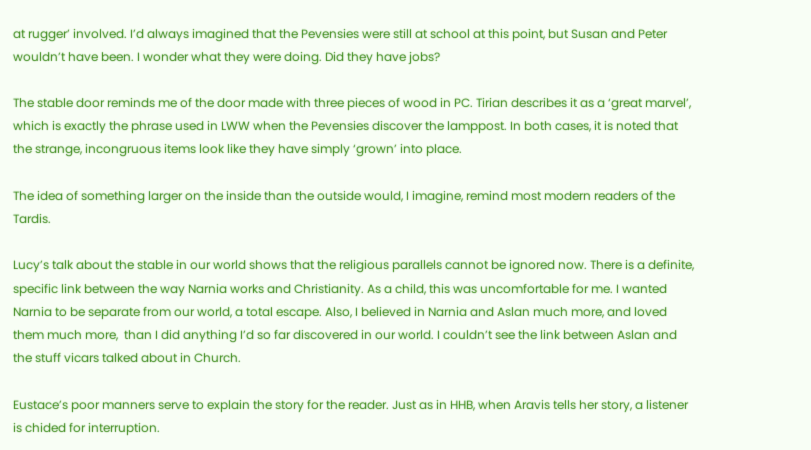at rugger’ involved. I’d always imagined that the Pevensies were still at school at this point, but Susan and Peter wouldn’t have been. I wonder what they were doing. Did they have jobs?

The stable door reminds me of the door made with three pieces of wood in PC. Tirian describes it as a ‘great marvel’, which is exactly the phrase used in LWW when the Pevensies discover the lamppost. In both cases, it is noted that the strange, incongruous items look like they have simply ‘grown’ into place.

The idea of something larger on the inside than the outside would, I imagine, remind most modern readers of the Tardis.

Lucy’s talk about the stable in our world shows that the religious parallels cannot be ignored now. There is a definite, specific link between the way Narnia works and Christianity. As a child, this was uncomfortable for me. I wanted Narnia to be separate from our world, a total escape. Also, I believed in Narnia and Aslan much more, and loved them much more,  than I did anything I’d so far discovered in our world. I couldn’t see the link between Aslan and the stuff vicars talked about in Church.

Eustace’s poor manners serve to explain the story for the reader. Just as in HHB, when Aravis tells her story, a listener is chided for interruption.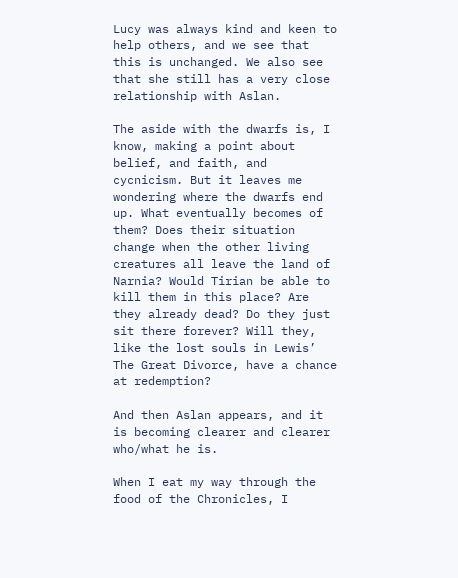Lucy was always kind and keen to help others, and we see that this is unchanged. We also see that she still has a very close relationship with Aslan.

The aside with the dwarfs is, I know, making a point about belief, and faith, and cycnicism. But it leaves me wondering where the dwarfs end up. What eventually becomes of them? Does their situation change when the other living creatures all leave the land of Narnia? Would Tirian be able to kill them in this place? Are they already dead? Do they just sit there forever? Will they, like the lost souls in Lewis’ The Great Divorce, have a chance at redemption?

And then Aslan appears, and it is becoming clearer and clearer who/what he is.

When I eat my way through the food of the Chronicles, I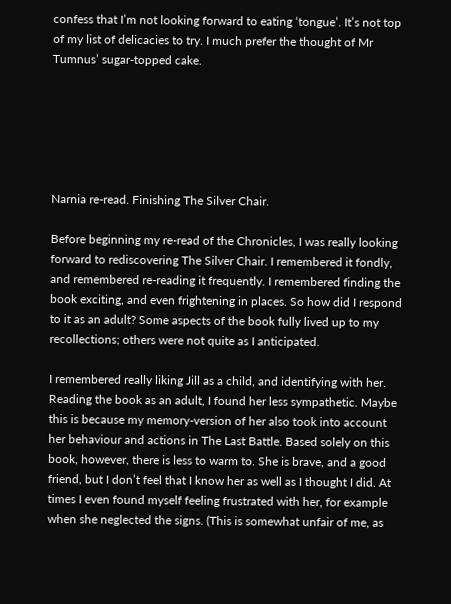confess that I’m not looking forward to eating ‘tongue’. It’s not top of my list of delicacies to try. I much prefer the thought of Mr Tumnus’ sugar-topped cake.






Narnia re-read. Finishing The Silver Chair.

Before beginning my re-read of the Chronicles, I was really looking forward to rediscovering The Silver Chair. I remembered it fondly, and remembered re-reading it frequently. I remembered finding the book exciting, and even frightening in places. So how did I respond to it as an adult? Some aspects of the book fully lived up to my recollections; others were not quite as I anticipated.

I remembered really liking Jill as a child, and identifying with her. Reading the book as an adult, I found her less sympathetic. Maybe this is because my memory-version of her also took into account her behaviour and actions in The Last Battle. Based solely on this book, however, there is less to warm to. She is brave, and a good friend, but I don’t feel that I know her as well as I thought I did. At times I even found myself feeling frustrated with her, for example when she neglected the signs. (This is somewhat unfair of me, as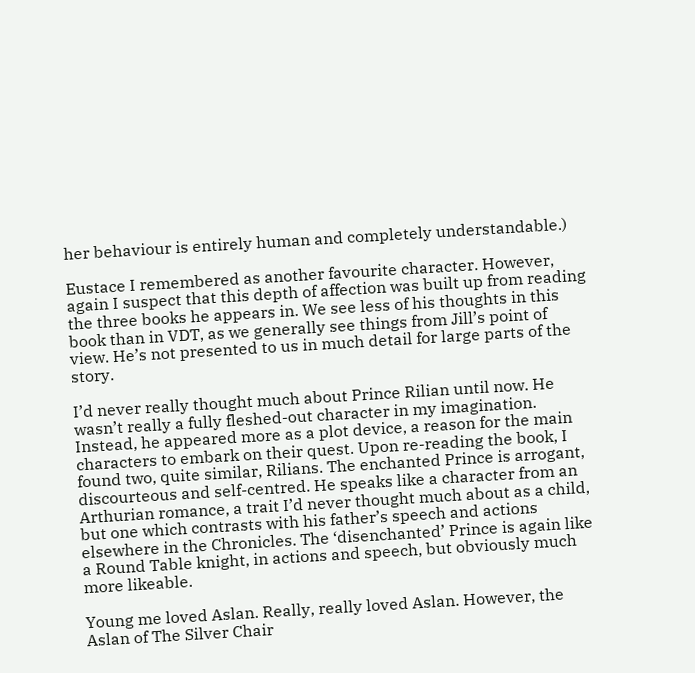her behaviour is entirely human and completely understandable.)

Eustace I remembered as another favourite character. However, again I suspect that this depth of affection was built up from reading the three books he appears in. We see less of his thoughts in this book than in VDT, as we generally see things from Jill’s point of view. He’s not presented to us in much detail for large parts of the story.

I’d never really thought much about Prince Rilian until now. He wasn’t really a fully fleshed-out character in my imagination. Instead, he appeared more as a plot device, a reason for the main characters to embark on their quest. Upon re-reading the book, I found two, quite similar, Rilians. The enchanted Prince is arrogant, discourteous and self-centred. He speaks like a character from an Arthurian romance, a trait I’d never thought much about as a child, but one which contrasts with his father’s speech and actions elsewhere in the Chronicles. The ‘disenchanted’ Prince is again like a Round Table knight, in actions and speech, but obviously much more likeable.

Young me loved Aslan. Really, really loved Aslan. However, the Aslan of The Silver Chair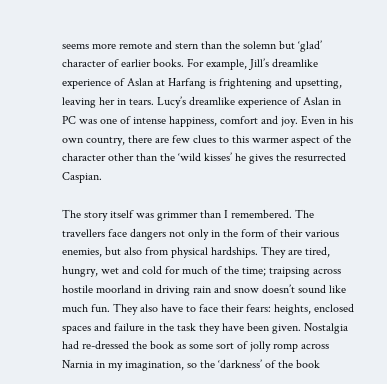seems more remote and stern than the solemn but ‘glad’ character of earlier books. For example, Jill’s dreamlike experience of Aslan at Harfang is frightening and upsetting, leaving her in tears. Lucy’s dreamlike experience of Aslan in PC was one of intense happiness, comfort and joy. Even in his own country, there are few clues to this warmer aspect of the character other than the ‘wild kisses’ he gives the resurrected Caspian.

The story itself was grimmer than I remembered. The travellers face dangers not only in the form of their various enemies, but also from physical hardships. They are tired, hungry, wet and cold for much of the time; traipsing across hostile moorland in driving rain and snow doesn’t sound like much fun. They also have to face their fears: heights, enclosed spaces and failure in the task they have been given. Nostalgia had re-dressed the book as some sort of jolly romp across Narnia in my imagination, so the ‘darkness’ of the book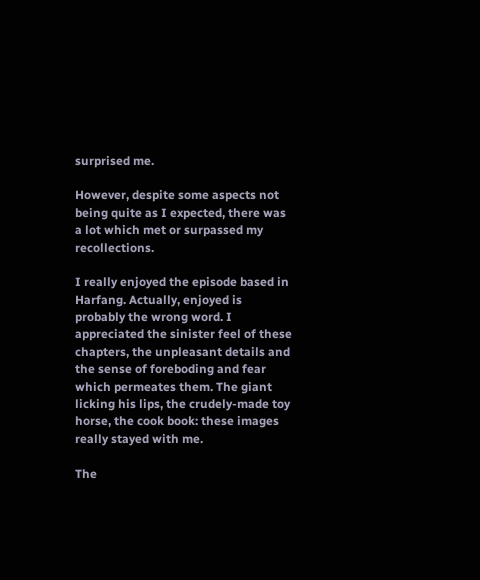surprised me.

However, despite some aspects not being quite as I expected, there was a lot which met or surpassed my recollections.

I really enjoyed the episode based in Harfang. Actually, enjoyed is probably the wrong word. I appreciated the sinister feel of these chapters, the unpleasant details and the sense of foreboding and fear which permeates them. The giant licking his lips, the crudely-made toy horse, the cook book: these images really stayed with me.

The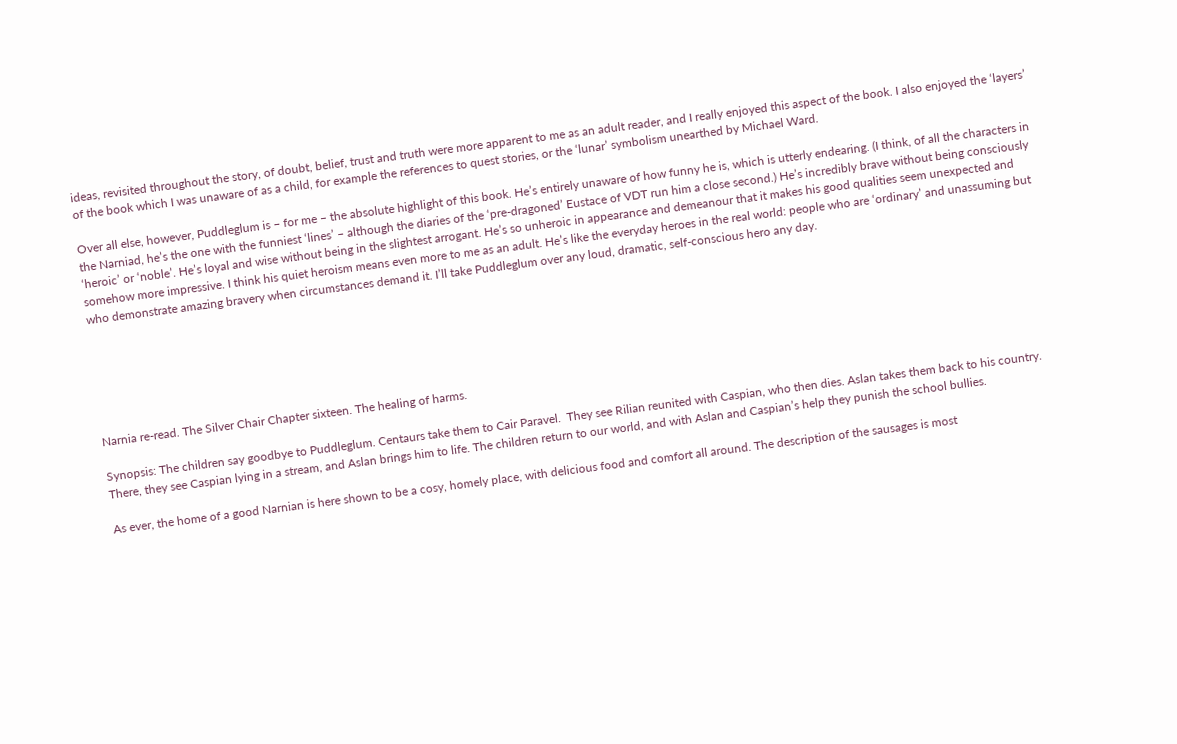ideas, revisited throughout the story, of doubt, belief, trust and truth were more apparent to me as an adult reader, and I really enjoyed this aspect of the book. I also enjoyed the ‘layers’ of the book which I was unaware of as a child, for example the references to quest stories, or the ‘lunar’ symbolism unearthed by Michael Ward.

Over all else, however, Puddleglum is – for me – the absolute highlight of this book. He’s entirely unaware of how funny he is, which is utterly endearing. (I think, of all the characters in the Narniad, he’s the one with the funniest ‘lines’ – although the diaries of the ‘pre-dragoned’ Eustace of VDT run him a close second.) He’s incredibly brave without being consciously ‘heroic’ or ‘noble’. He’s loyal and wise without being in the slightest arrogant. He’s so unheroic in appearance and demeanour that it makes his good qualities seem unexpected and somehow more impressive. I think his quiet heroism means even more to me as an adult. He’s like the everyday heroes in the real world: people who are ‘ordinary’ and unassuming but who demonstrate amazing bravery when circumstances demand it. I’ll take Puddleglum over any loud, dramatic, self-conscious hero any day.






Narnia re-read. The Silver Chair Chapter sixteen. The healing of harms.

Synopsis: The children say goodbye to Puddleglum. Centaurs take them to Cair Paravel.  They see Rilian reunited with Caspian, who then dies. Aslan takes them back to his country. There, they see Caspian lying in a stream, and Aslan brings him to life. The children return to our world, and with Aslan and Caspian’s help they punish the school bullies.

As ever, the home of a good Narnian is here shown to be a cosy, homely place, with delicious food and comfort all around. The description of the sausages is most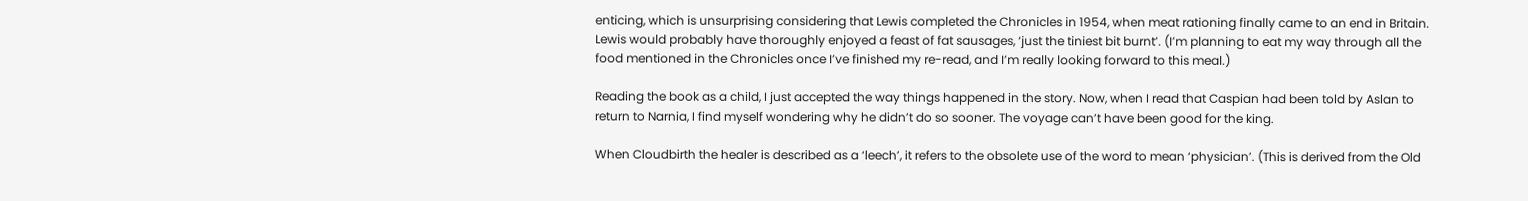enticing, which is unsurprising considering that Lewis completed the Chronicles in 1954, when meat rationing finally came to an end in Britain. Lewis would probably have thoroughly enjoyed a feast of fat sausages, ‘just the tiniest bit burnt’. (I’m planning to eat my way through all the food mentioned in the Chronicles once I’ve finished my re-read, and I’m really looking forward to this meal.)

Reading the book as a child, I just accepted the way things happened in the story. Now, when I read that Caspian had been told by Aslan to return to Narnia, I find myself wondering why he didn’t do so sooner. The voyage can’t have been good for the king.

When Cloudbirth the healer is described as a ‘leech’, it refers to the obsolete use of the word to mean ‘physician’. (This is derived from the Old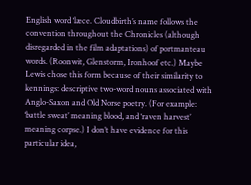English word ‘læce. Cloudbirth’s name follows the convention throughout the Chronicles (although disregarded in the film adaptations) of portmanteau words. (Roonwit, Glenstorm, Ironhoof etc.) Maybe Lewis chose this form because of their similarity to kennings: descriptive two-word nouns associated with Anglo-Saxon and Old Norse poetry. (For example: ‘battle sweat’ meaning blood, and ‘raven harvest’ meaning corpse.) I don’t have evidence for this particular idea,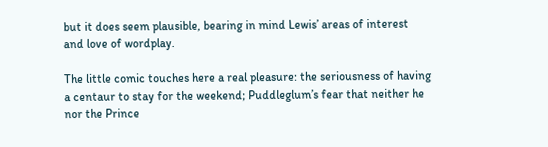but it does seem plausible, bearing in mind Lewis’ areas of interest and love of wordplay.

The little comic touches here a real pleasure: the seriousness of having a centaur to stay for the weekend; Puddleglum’s fear that neither he nor the Prince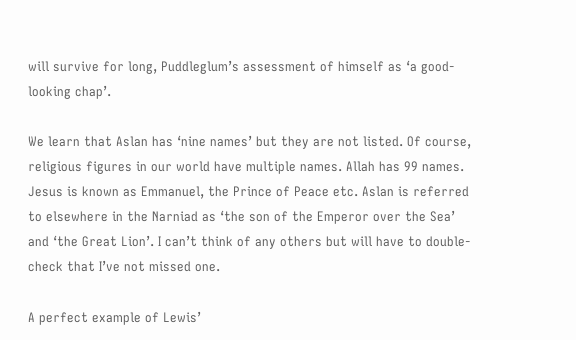will survive for long, Puddleglum’s assessment of himself as ‘a good-looking chap’.

We learn that Aslan has ‘nine names’ but they are not listed. Of course, religious figures in our world have multiple names. Allah has 99 names. Jesus is known as Emmanuel, the Prince of Peace etc. Aslan is referred to elsewhere in the Narniad as ‘the son of the Emperor over the Sea’ and ‘the Great Lion’. I can’t think of any others but will have to double-check that I’ve not missed one.

A perfect example of Lewis’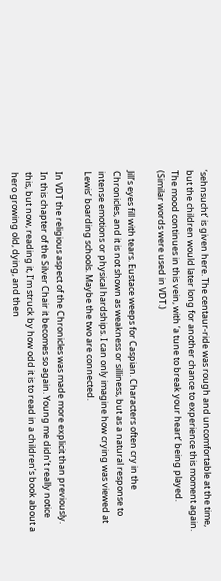‘sehnsucht’ is given here. The centaur-ride was rough and uncomfortable at the time, but the children would later long for another chance to experience this moment again. The mood continues in this vein, with ‘a tune to break your heart’ being played. (Similar words were used in VDT.)

Jill’s eyes fill with tears. Eustace weeps for Caspian. Characters often cry in the Chronicles, and it is not shown as weakness or silliness, but as a natural response to intense emotions or physical hardships. I can only imagine how crying was viewed at Lewis’ boarding schools. Maybe the two are connected.

In VDT the religious aspect of the Chronicles was made more explicit than previously. In this chapter of the Silver Chair it becomes so again. Young me didn’t really notice this, but now, reading it, I’m struck by how odd it is to read in a children’s book about a hero growing old, dying, and then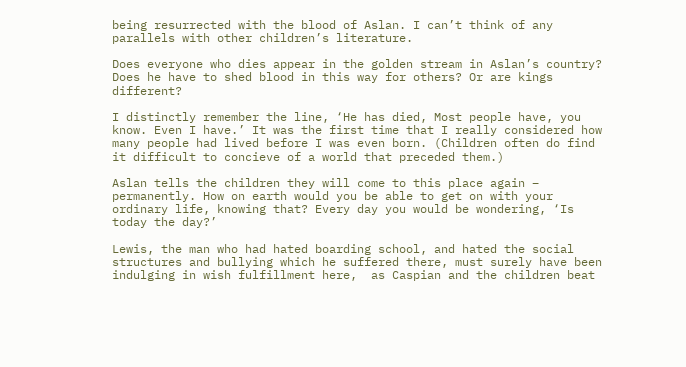being resurrected with the blood of Aslan. I can’t think of any parallels with other children’s literature.

Does everyone who dies appear in the golden stream in Aslan’s country? Does he have to shed blood in this way for others? Or are kings different?

I distinctly remember the line, ‘He has died, Most people have, you know. Even I have.’ It was the first time that I really considered how many people had lived before I was even born. (Children often do find it difficult to concieve of a world that preceded them.)

Aslan tells the children they will come to this place again – permanently. How on earth would you be able to get on with your ordinary life, knowing that? Every day you would be wondering, ‘Is today the day?’

Lewis, the man who had hated boarding school, and hated the social structures and bullying which he suffered there, must surely have been indulging in wish fulfillment here,  as Caspian and the children beat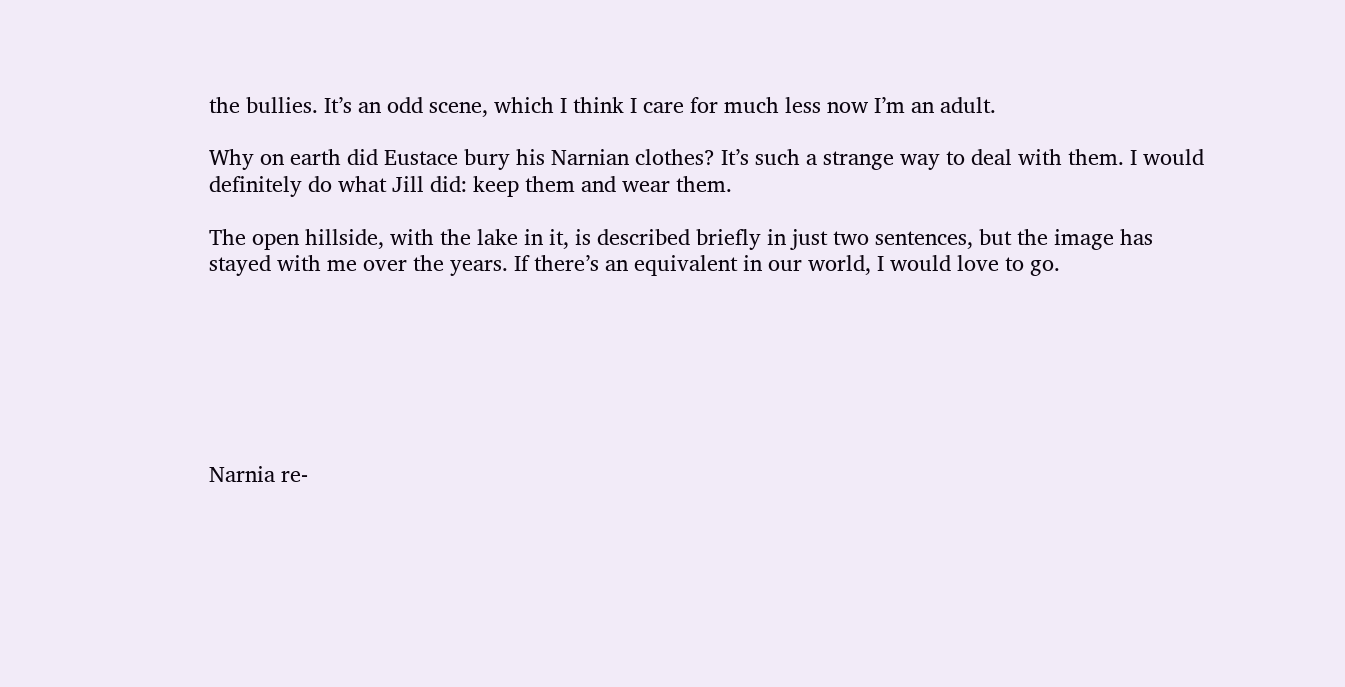the bullies. It’s an odd scene, which I think I care for much less now I’m an adult.

Why on earth did Eustace bury his Narnian clothes? It’s such a strange way to deal with them. I would definitely do what Jill did: keep them and wear them.

The open hillside, with the lake in it, is described briefly in just two sentences, but the image has stayed with me over the years. If there’s an equivalent in our world, I would love to go.







Narnia re-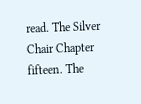read. The Silver Chair Chapter fifteen. The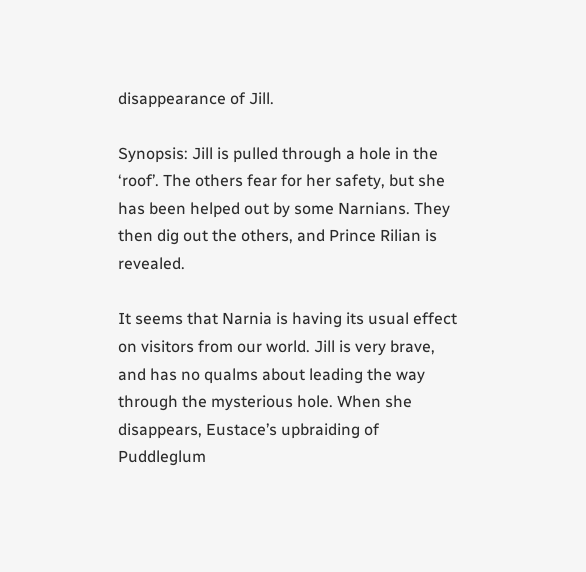disappearance of Jill.

Synopsis: Jill is pulled through a hole in the ‘roof’. The others fear for her safety, but she has been helped out by some Narnians. They then dig out the others, and Prince Rilian is revealed.

It seems that Narnia is having its usual effect on visitors from our world. Jill is very brave, and has no qualms about leading the way through the mysterious hole. When she disappears, Eustace’s upbraiding of Puddleglum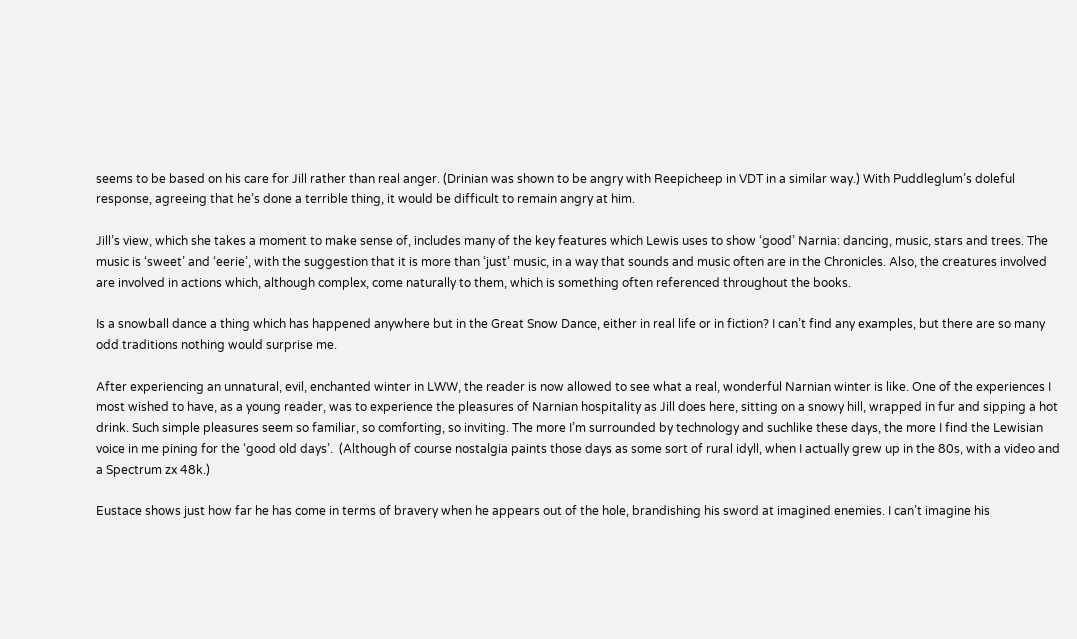seems to be based on his care for Jill rather than real anger. (Drinian was shown to be angry with Reepicheep in VDT in a similar way.) With Puddleglum’s doleful response, agreeing that he’s done a terrible thing, it would be difficult to remain angry at him.

Jill’s view, which she takes a moment to make sense of, includes many of the key features which Lewis uses to show ‘good’ Narnia: dancing, music, stars and trees. The music is ‘sweet’ and ‘eerie’, with the suggestion that it is more than ‘just’ music, in a way that sounds and music often are in the Chronicles. Also, the creatures involved are involved in actions which, although complex, come naturally to them, which is something often referenced throughout the books.

Is a snowball dance a thing which has happened anywhere but in the Great Snow Dance, either in real life or in fiction? I can’t find any examples, but there are so many odd traditions nothing would surprise me.

After experiencing an unnatural, evil, enchanted winter in LWW, the reader is now allowed to see what a real, wonderful Narnian winter is like. One of the experiences I most wished to have, as a young reader, was to experience the pleasures of Narnian hospitality as Jill does here, sitting on a snowy hill, wrapped in fur and sipping a hot drink. Such simple pleasures seem so familiar, so comforting, so inviting. The more I’m surrounded by technology and suchlike these days, the more I find the Lewisian voice in me pining for the ‘good old days’.  (Although of course nostalgia paints those days as some sort of rural idyll, when I actually grew up in the 80s, with a video and a Spectrum zx 48k.)

Eustace shows just how far he has come in terms of bravery when he appears out of the hole, brandishing his sword at imagined enemies. I can’t imagine his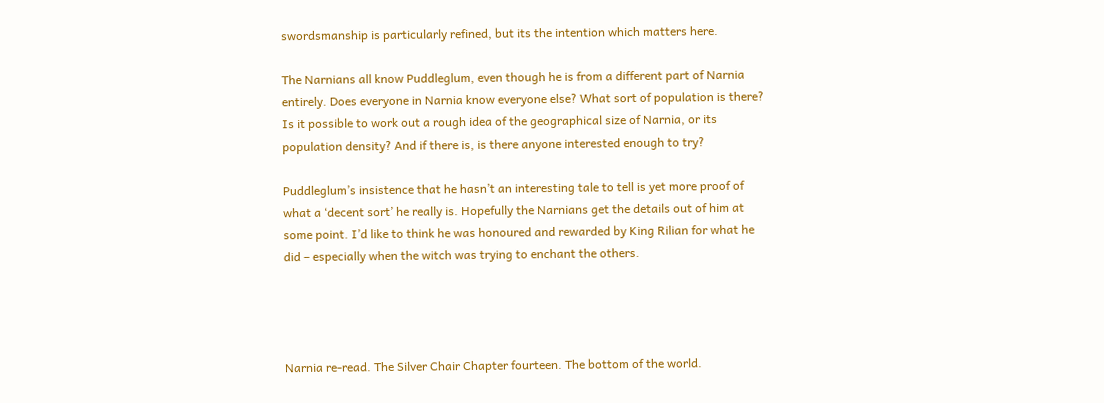swordsmanship is particularly refined, but its the intention which matters here.

The Narnians all know Puddleglum, even though he is from a different part of Narnia entirely. Does everyone in Narnia know everyone else? What sort of population is there? Is it possible to work out a rough idea of the geographical size of Narnia, or its population density? And if there is, is there anyone interested enough to try?

Puddleglum’s insistence that he hasn’t an interesting tale to tell is yet more proof of what a ‘decent sort’ he really is. Hopefully the Narnians get the details out of him at some point. I’d like to think he was honoured and rewarded by King Rilian for what he did – especially when the witch was trying to enchant the others.




Narnia re-read. The Silver Chair Chapter fourteen. The bottom of the world.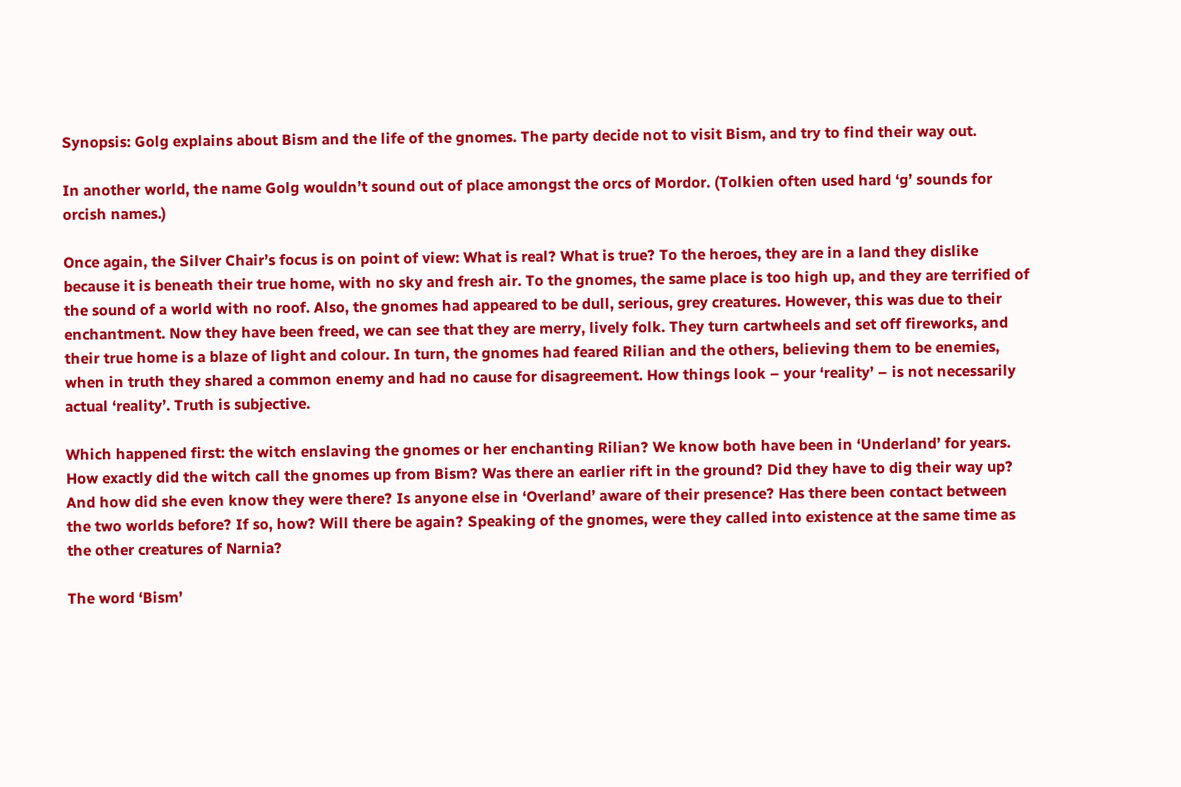Synopsis: Golg explains about Bism and the life of the gnomes. The party decide not to visit Bism, and try to find their way out.

In another world, the name Golg wouldn’t sound out of place amongst the orcs of Mordor. (Tolkien often used hard ‘g’ sounds for orcish names.)

Once again, the Silver Chair’s focus is on point of view: What is real? What is true? To the heroes, they are in a land they dislike because it is beneath their true home, with no sky and fresh air. To the gnomes, the same place is too high up, and they are terrified of the sound of a world with no roof. Also, the gnomes had appeared to be dull, serious, grey creatures. However, this was due to their enchantment. Now they have been freed, we can see that they are merry, lively folk. They turn cartwheels and set off fireworks, and their true home is a blaze of light and colour. In turn, the gnomes had feared Rilian and the others, believing them to be enemies, when in truth they shared a common enemy and had no cause for disagreement. How things look – your ‘reality’ – is not necessarily actual ‘reality’. Truth is subjective.

Which happened first: the witch enslaving the gnomes or her enchanting Rilian? We know both have been in ‘Underland’ for years. How exactly did the witch call the gnomes up from Bism? Was there an earlier rift in the ground? Did they have to dig their way up? And how did she even know they were there? Is anyone else in ‘Overland’ aware of their presence? Has there been contact between the two worlds before? If so, how? Will there be again? Speaking of the gnomes, were they called into existence at the same time as the other creatures of Narnia?

The word ‘Bism’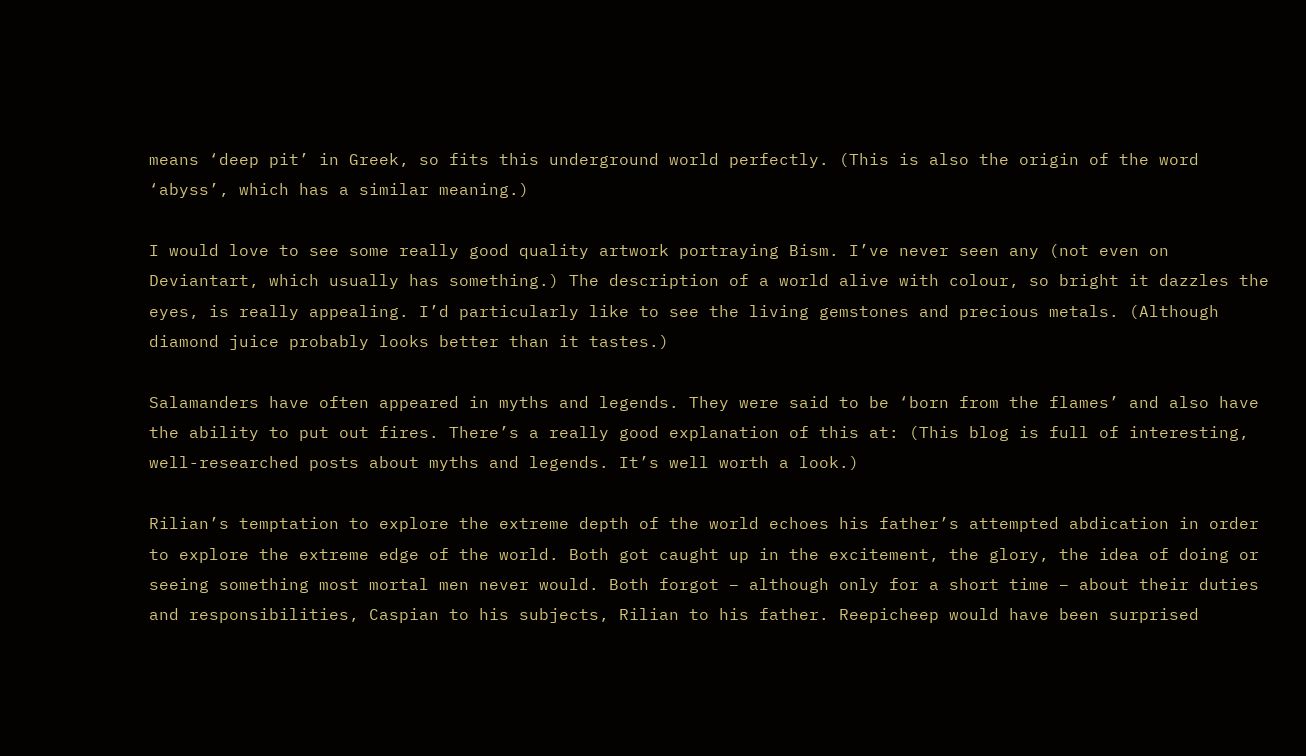means ‘deep pit’ in Greek, so fits this underground world perfectly. (This is also the origin of the word ‘abyss’, which has a similar meaning.)

I would love to see some really good quality artwork portraying Bism. I’ve never seen any (not even on Deviantart, which usually has something.) The description of a world alive with colour, so bright it dazzles the eyes, is really appealing. I’d particularly like to see the living gemstones and precious metals. (Although diamond juice probably looks better than it tastes.)

Salamanders have often appeared in myths and legends. They were said to be ‘born from the flames’ and also have the ability to put out fires. There’s a really good explanation of this at: (This blog is full of interesting, well-researched posts about myths and legends. It’s well worth a look.)

Rilian’s temptation to explore the extreme depth of the world echoes his father’s attempted abdication in order to explore the extreme edge of the world. Both got caught up in the excitement, the glory, the idea of doing or seeing something most mortal men never would. Both forgot – although only for a short time – about their duties and responsibilities, Caspian to his subjects, Rilian to his father. Reepicheep would have been surprised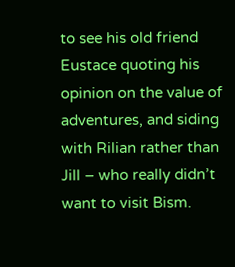to see his old friend Eustace quoting his opinion on the value of adventures, and siding with Rilian rather than Jill – who really didn’t want to visit Bism.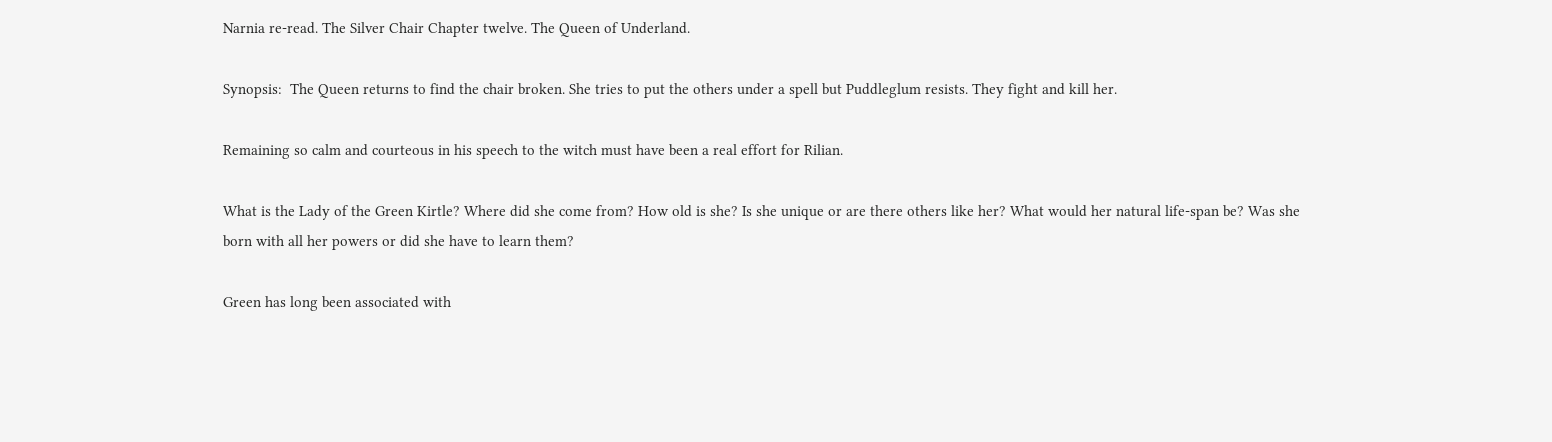Narnia re-read. The Silver Chair Chapter twelve. The Queen of Underland.

Synopsis:  The Queen returns to find the chair broken. She tries to put the others under a spell but Puddleglum resists. They fight and kill her.

Remaining so calm and courteous in his speech to the witch must have been a real effort for Rilian.

What is the Lady of the Green Kirtle? Where did she come from? How old is she? Is she unique or are there others like her? What would her natural life-span be? Was she born with all her powers or did she have to learn them?

Green has long been associated with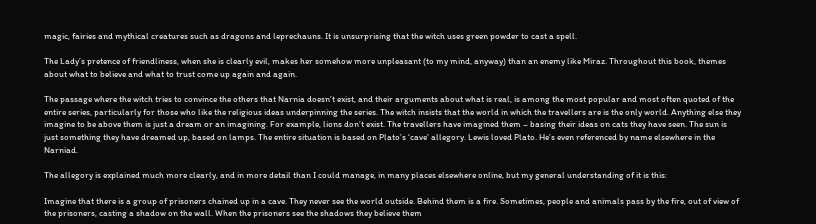magic, fairies and mythical creatures such as dragons and leprechauns. It is unsurprising that the witch uses green powder to cast a spell.

The Lady’s pretence of friendliness, when she is clearly evil, makes her somehow more unpleasant (to my mind, anyway) than an enemy like Miraz. Throughout this book, themes about what to believe and what to trust come up again and again.

The passage where the witch tries to convince the others that Narnia doesn’t exist, and their arguments about what is real, is among the most popular and most often quoted of the entire series, particularly for those who like the religious ideas underpinning the series. The witch insists that the world in which the travellers are is the only world. Anything else they imagine to be above them is just a dream or an imagining. For example, lions don’t exist. The travellers have imagined them – basing their ideas on cats they have seen. The sun is just something they have dreamed up, based on lamps. The entire situation is based on Plato’s ‘cave’ allegory. Lewis loved Plato. He’s even referenced by name elsewhere in the Narniad.

The allegory is explained much more clearly, and in more detail than I could manage, in many places elsewhere online, but my general understanding of it is this:

Imagine that there is a group of prisoners chained up in a cave. They never see the world outside. Behind them is a fire. Sometimes, people and animals pass by the fire, out of view of the prisoners, casting a shadow on the wall. When the prisoners see the shadows they believe them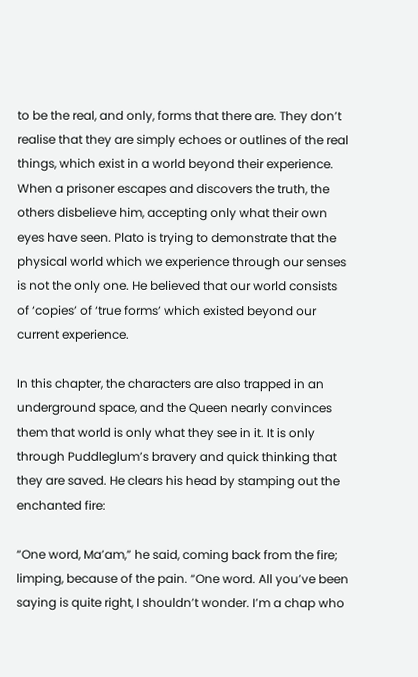to be the real, and only, forms that there are. They don’t realise that they are simply echoes or outlines of the real things, which exist in a world beyond their experience.  When a prisoner escapes and discovers the truth, the others disbelieve him, accepting only what their own eyes have seen. Plato is trying to demonstrate that the physical world which we experience through our senses is not the only one. He believed that our world consists of ‘copies’ of ‘true forms’ which existed beyond our current experience.

In this chapter, the characters are also trapped in an underground space, and the Queen nearly convinces them that world is only what they see in it. It is only through Puddleglum’s bravery and quick thinking that they are saved. He clears his head by stamping out the enchanted fire:

“One word, Ma’am,” he said, coming back from the fire; limping, because of the pain. “One word. All you’ve been saying is quite right, I shouldn’t wonder. I’m a chap who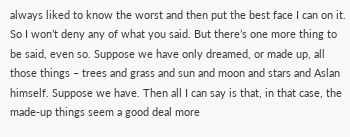always liked to know the worst and then put the best face I can on it. So I won’t deny any of what you said. But there’s one more thing to be said, even so. Suppose we have only dreamed, or made up, all those things – trees and grass and sun and moon and stars and Aslan himself. Suppose we have. Then all I can say is that, in that case, the made-up things seem a good deal more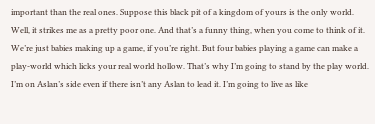important than the real ones. Suppose this black pit of a kingdom of yours is the only world. Well, it strikes me as a pretty poor one. And that’s a funny thing, when you come to think of it. We’re just babies making up a game, if you’re right. But four babies playing a game can make a play-world which licks your real world hollow. That’s why I’m going to stand by the play world. I’m on Aslan’s side even if there isn’t any Aslan to lead it. I’m going to live as like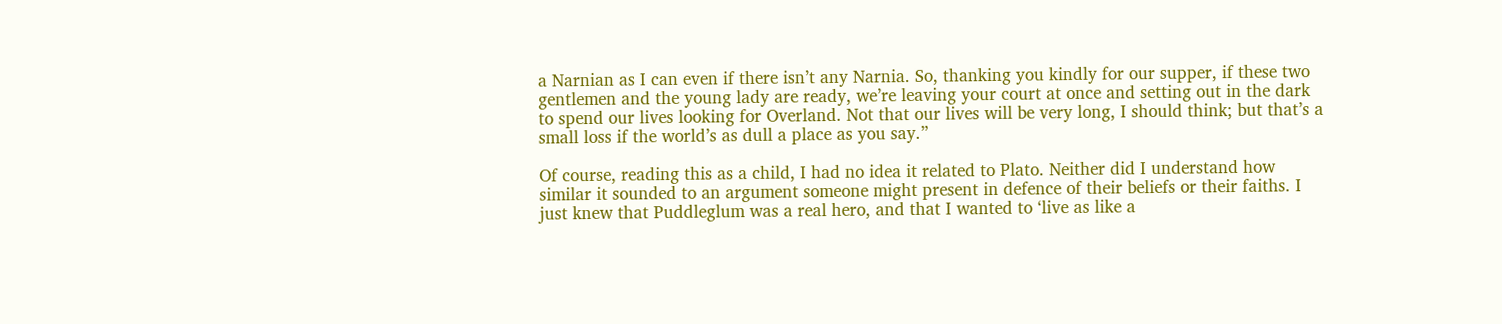a Narnian as I can even if there isn’t any Narnia. So, thanking you kindly for our supper, if these two gentlemen and the young lady are ready, we’re leaving your court at once and setting out in the dark to spend our lives looking for Overland. Not that our lives will be very long, I should think; but that’s a small loss if the world’s as dull a place as you say.”

Of course, reading this as a child, I had no idea it related to Plato. Neither did I understand how similar it sounded to an argument someone might present in defence of their beliefs or their faiths. I just knew that Puddleglum was a real hero, and that I wanted to ‘live as like a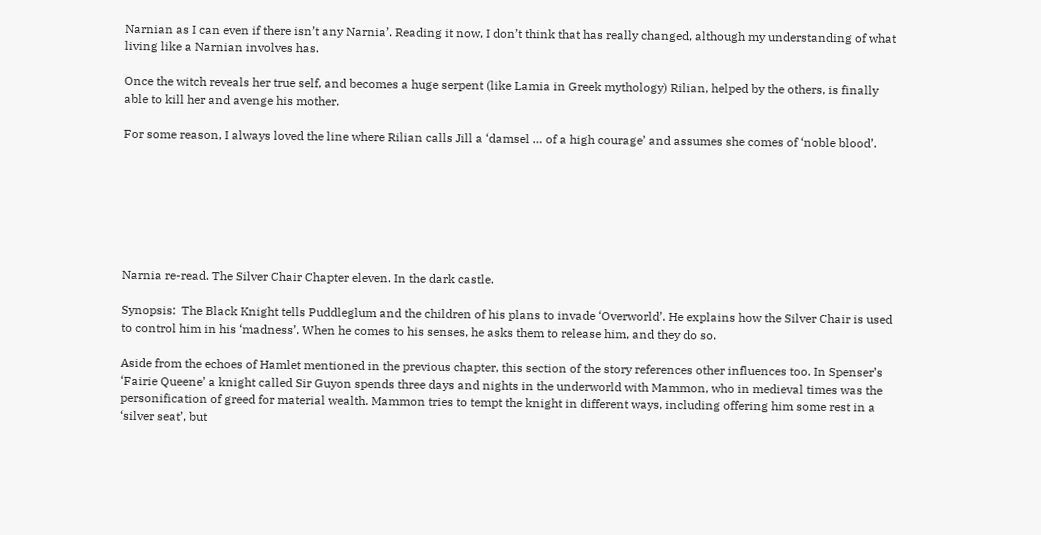Narnian as I can even if there isn’t any Narnia’. Reading it now, I don’t think that has really changed, although my understanding of what living like a Narnian involves has.

Once the witch reveals her true self, and becomes a huge serpent (like Lamia in Greek mythology) Rilian, helped by the others, is finally able to kill her and avenge his mother.

For some reason, I always loved the line where Rilian calls Jill a ‘damsel … of a high courage’ and assumes she comes of ‘noble blood’.







Narnia re-read. The Silver Chair Chapter eleven. In the dark castle.

Synopsis:  The Black Knight tells Puddleglum and the children of his plans to invade ‘Overworld’. He explains how the Silver Chair is used to control him in his ‘madness’. When he comes to his senses, he asks them to release him, and they do so.

Aside from the echoes of Hamlet mentioned in the previous chapter, this section of the story references other influences too. In Spenser’s ‘Fairie Queene’ a knight called Sir Guyon spends three days and nights in the underworld with Mammon, who in medieval times was the personification of greed for material wealth. Mammon tries to tempt the knight in different ways, including offering him some rest in a ‘silver seat’, but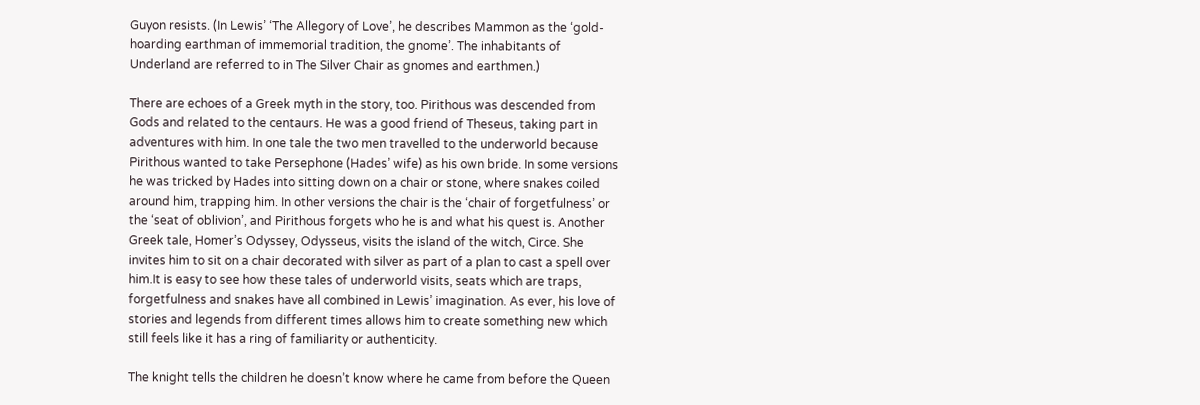Guyon resists. (In Lewis’ ‘The Allegory of Love’, he describes Mammon as the ‘gold-hoarding earthman of immemorial tradition, the gnome’. The inhabitants of Underland are referred to in The Silver Chair as gnomes and earthmen.)

There are echoes of a Greek myth in the story, too. Pirithous was descended from Gods and related to the centaurs. He was a good friend of Theseus, taking part in adventures with him. In one tale the two men travelled to the underworld because Pirithous wanted to take Persephone (Hades’ wife) as his own bride. In some versions he was tricked by Hades into sitting down on a chair or stone, where snakes coiled around him, trapping him. In other versions the chair is the ‘chair of forgetfulness’ or the ‘seat of oblivion’, and Pirithous forgets who he is and what his quest is. Another Greek tale, Homer’s Odyssey, Odysseus, visits the island of the witch, Circe. She invites him to sit on a chair decorated with silver as part of a plan to cast a spell over him.It is easy to see how these tales of underworld visits, seats which are traps, forgetfulness and snakes have all combined in Lewis’ imagination. As ever, his love of stories and legends from different times allows him to create something new which still feels like it has a ring of familiarity or authenticity.

The knight tells the children he doesn’t know where he came from before the Queen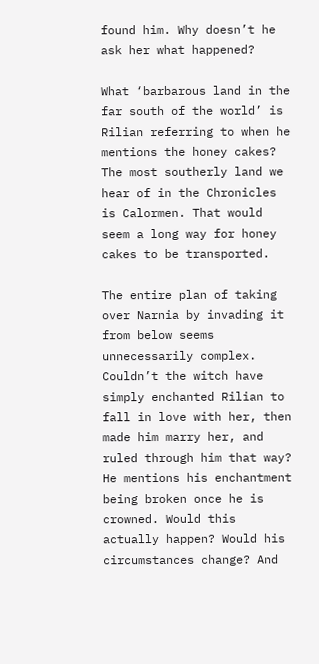found him. Why doesn’t he ask her what happened?

What ‘barbarous land in the far south of the world’ is Rilian referring to when he mentions the honey cakes? The most southerly land we hear of in the Chronicles is Calormen. That would seem a long way for honey cakes to be transported.

The entire plan of taking over Narnia by invading it from below seems unnecessarily complex. Couldn’t the witch have simply enchanted Rilian to fall in love with her, then made him marry her, and ruled through him that way? He mentions his enchantment being broken once he is crowned. Would this actually happen? Would his circumstances change? And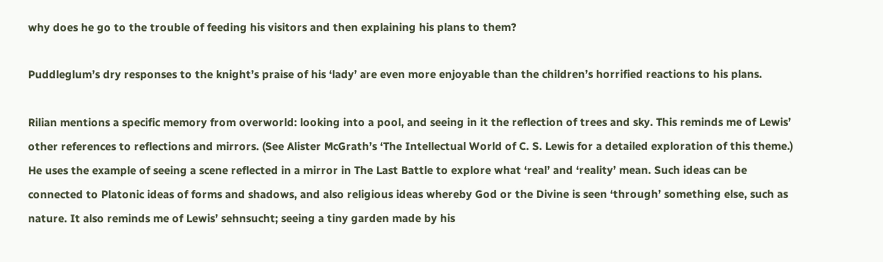why does he go to the trouble of feeding his visitors and then explaining his plans to them?

Puddleglum’s dry responses to the knight’s praise of his ‘lady’ are even more enjoyable than the children’s horrified reactions to his plans.

Rilian mentions a specific memory from overworld: looking into a pool, and seeing in it the reflection of trees and sky. This reminds me of Lewis’ other references to reflections and mirrors. (See Alister McGrath’s ‘The Intellectual World of C. S. Lewis for a detailed exploration of this theme.) He uses the example of seeing a scene reflected in a mirror in The Last Battle to explore what ‘real’ and ‘reality’ mean. Such ideas can be connected to Platonic ideas of forms and shadows, and also religious ideas whereby God or the Divine is seen ‘through’ something else, such as nature. It also reminds me of Lewis’ sehnsucht; seeing a tiny garden made by his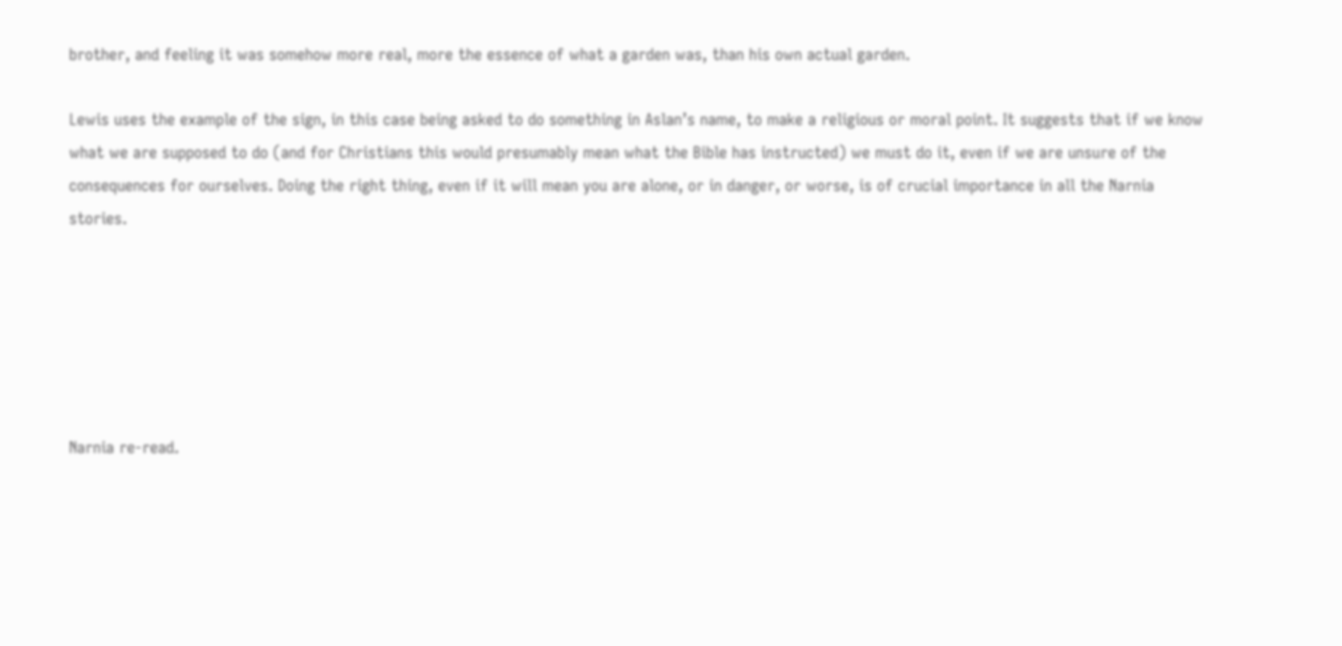brother, and feeling it was somehow more real, more the essence of what a garden was, than his own actual garden.

Lewis uses the example of the sign, in this case being asked to do something in Aslan’s name, to make a religious or moral point. It suggests that if we know what we are supposed to do (and for Christians this would presumably mean what the Bible has instructed) we must do it, even if we are unsure of the consequences for ourselves. Doing the right thing, even if it will mean you are alone, or in danger, or worse, is of crucial importance in all the Narnia stories.






Narnia re-read.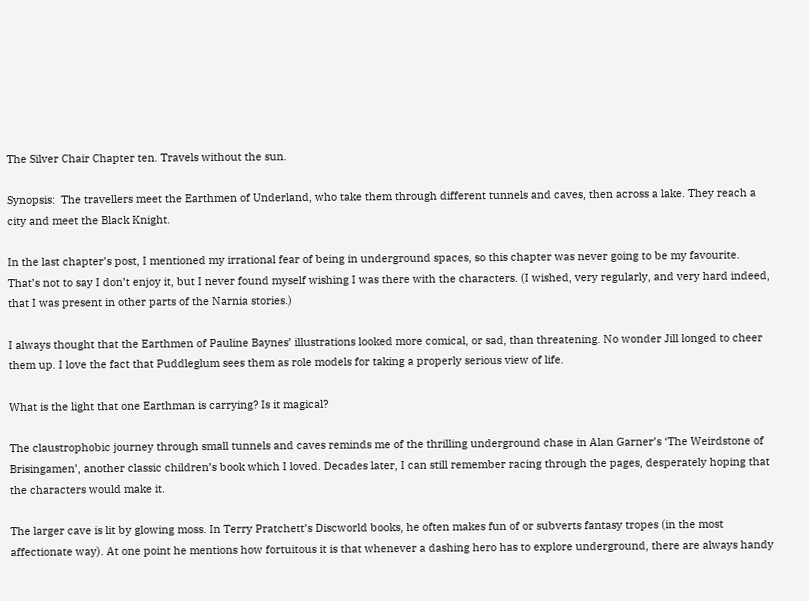The Silver Chair Chapter ten. Travels without the sun.

Synopsis:  The travellers meet the Earthmen of Underland, who take them through different tunnels and caves, then across a lake. They reach a city and meet the Black Knight.

In the last chapter’s post, I mentioned my irrational fear of being in underground spaces, so this chapter was never going to be my favourite. That’s not to say I don’t enjoy it, but I never found myself wishing I was there with the characters. (I wished, very regularly, and very hard indeed, that I was present in other parts of the Narnia stories.)

I always thought that the Earthmen of Pauline Baynes’ illustrations looked more comical, or sad, than threatening. No wonder Jill longed to cheer them up. I love the fact that Puddleglum sees them as role models for taking a properly serious view of life.

What is the light that one Earthman is carrying? Is it magical?

The claustrophobic journey through small tunnels and caves reminds me of the thrilling underground chase in Alan Garner’s ‘The Weirdstone of Brisingamen’, another classic children’s book which I loved. Decades later, I can still remember racing through the pages, desperately hoping that the characters would make it.

The larger cave is lit by glowing moss. In Terry Pratchett’s Discworld books, he often makes fun of or subverts fantasy tropes (in the most affectionate way). At one point he mentions how fortuitous it is that whenever a dashing hero has to explore underground, there are always handy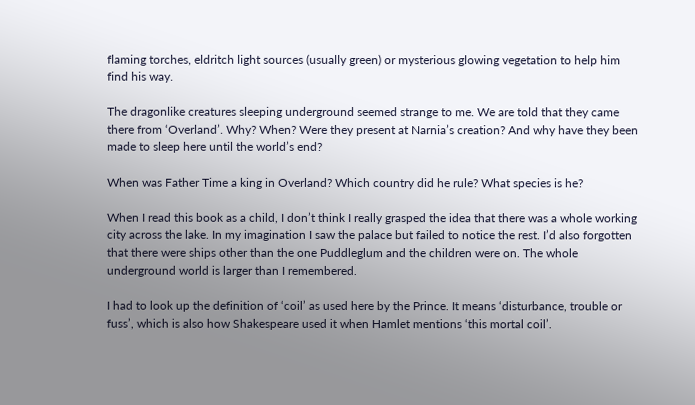flaming torches, eldritch light sources (usually green) or mysterious glowing vegetation to help him find his way.

The dragonlike creatures sleeping underground seemed strange to me. We are told that they came there from ‘Overland’. Why? When? Were they present at Narnia’s creation? And why have they been made to sleep here until the world’s end?

When was Father Time a king in Overland? Which country did he rule? What species is he?

When I read this book as a child, I don’t think I really grasped the idea that there was a whole working city across the lake. In my imagination I saw the palace but failed to notice the rest. I’d also forgotten that there were ships other than the one Puddleglum and the children were on. The whole underground world is larger than I remembered.

I had to look up the definition of ‘coil’ as used here by the Prince. It means ‘disturbance, trouble or fuss’, which is also how Shakespeare used it when Hamlet mentions ‘this mortal coil’.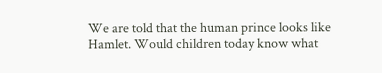We are told that the human prince looks like Hamlet. Would children today know what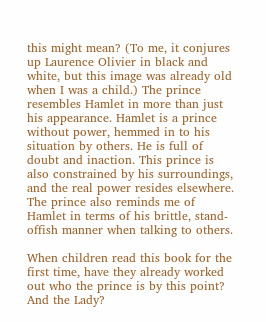this might mean? (To me, it conjures up Laurence Olivier in black and white, but this image was already old when I was a child.) The prince resembles Hamlet in more than just his appearance. Hamlet is a prince without power, hemmed in to his situation by others. He is full of doubt and inaction. This prince is also constrained by his surroundings, and the real power resides elsewhere. The prince also reminds me of Hamlet in terms of his brittle, stand-offish manner when talking to others.

When children read this book for the first time, have they already worked out who the prince is by this point? And the Lady?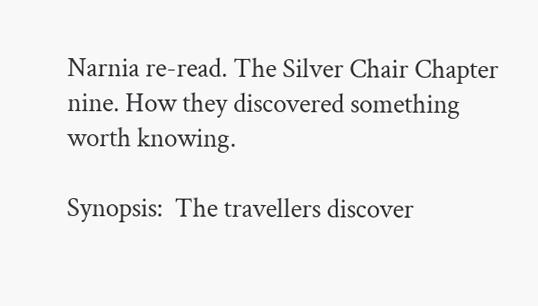Narnia re-read. The Silver Chair Chapter nine. How they discovered something worth knowing.

Synopsis:  The travellers discover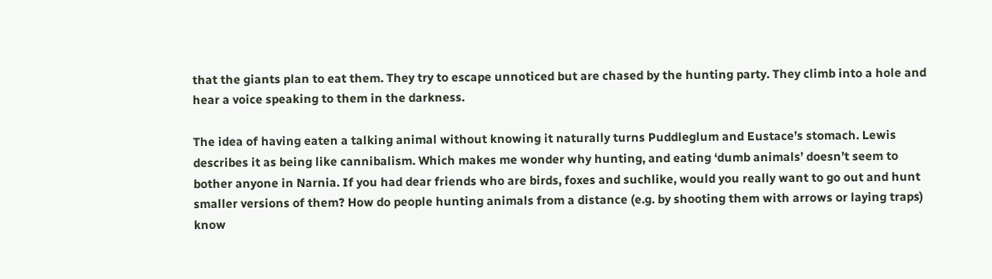that the giants plan to eat them. They try to escape unnoticed but are chased by the hunting party. They climb into a hole and hear a voice speaking to them in the darkness.

The idea of having eaten a talking animal without knowing it naturally turns Puddleglum and Eustace’s stomach. Lewis describes it as being like cannibalism. Which makes me wonder why hunting, and eating ‘dumb animals’ doesn’t seem to bother anyone in Narnia. If you had dear friends who are birds, foxes and suchlike, would you really want to go out and hunt smaller versions of them? How do people hunting animals from a distance (e.g. by shooting them with arrows or laying traps) know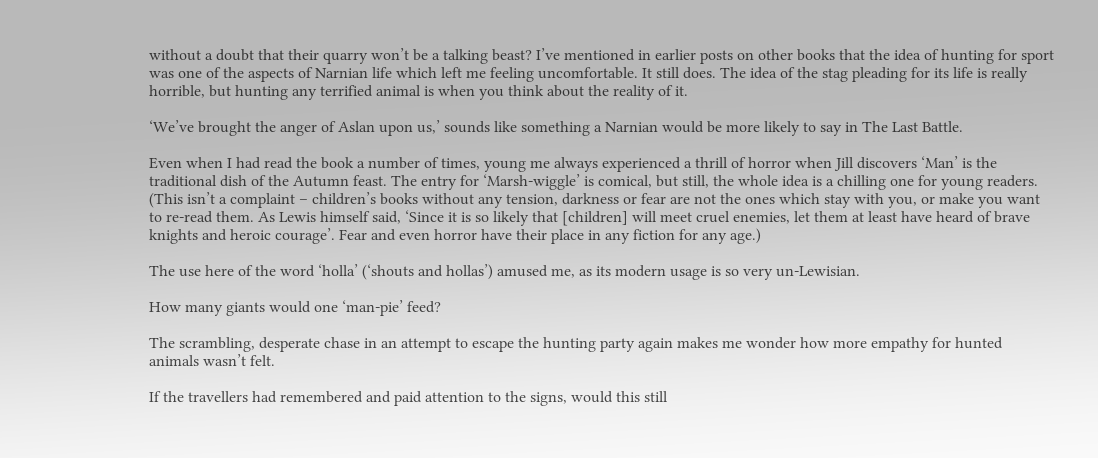without a doubt that their quarry won’t be a talking beast? I’ve mentioned in earlier posts on other books that the idea of hunting for sport was one of the aspects of Narnian life which left me feeling uncomfortable. It still does. The idea of the stag pleading for its life is really horrible, but hunting any terrified animal is when you think about the reality of it.

‘We’ve brought the anger of Aslan upon us,’ sounds like something a Narnian would be more likely to say in The Last Battle.

Even when I had read the book a number of times, young me always experienced a thrill of horror when Jill discovers ‘Man’ is the traditional dish of the Autumn feast. The entry for ‘Marsh-wiggle’ is comical, but still, the whole idea is a chilling one for young readers. (This isn’t a complaint – children’s books without any tension, darkness or fear are not the ones which stay with you, or make you want to re-read them. As Lewis himself said, ‘Since it is so likely that [children] will meet cruel enemies, let them at least have heard of brave knights and heroic courage’. Fear and even horror have their place in any fiction for any age.)

The use here of the word ‘holla’ (‘shouts and hollas’) amused me, as its modern usage is so very un-Lewisian.

How many giants would one ‘man-pie’ feed?

The scrambling, desperate chase in an attempt to escape the hunting party again makes me wonder how more empathy for hunted animals wasn’t felt.

If the travellers had remembered and paid attention to the signs, would this still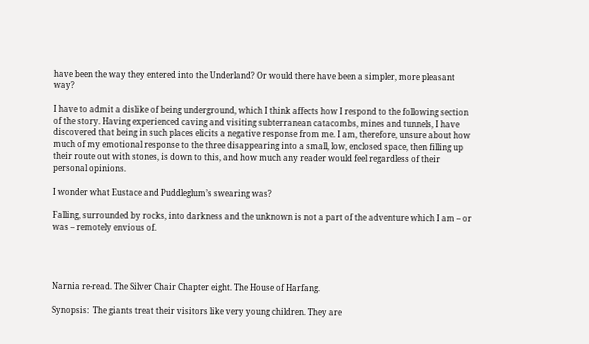have been the way they entered into the Underland? Or would there have been a simpler, more pleasant way?

I have to admit a dislike of being underground, which I think affects how I respond to the following section of the story. Having experienced caving and visiting subterranean catacombs, mines and tunnels, I have discovered that being in such places elicits a negative response from me. I am, therefore, unsure about how much of my emotional response to the three disappearing into a small, low, enclosed space, then filling up their route out with stones, is down to this, and how much any reader would feel regardless of their personal opinions.

I wonder what Eustace and Puddleglum’s swearing was?

Falling, surrounded by rocks, into darkness and the unknown is not a part of the adventure which I am – or was – remotely envious of.




Narnia re-read. The Silver Chair Chapter eight. The House of Harfang.

Synopsis:  The giants treat their visitors like very young children. They are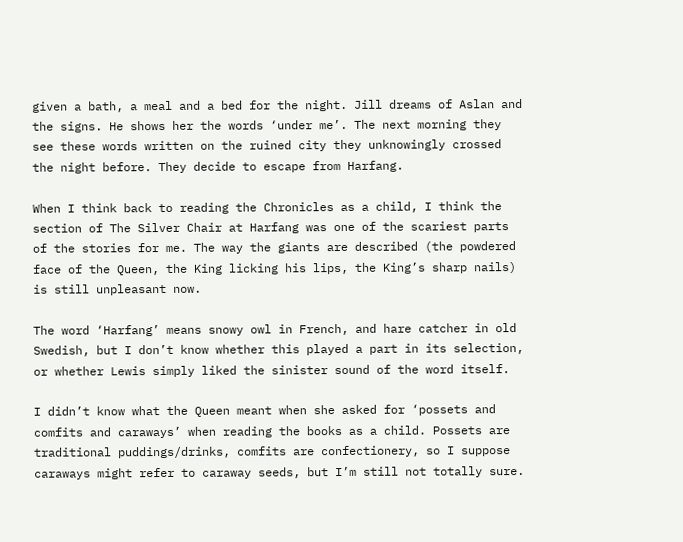given a bath, a meal and a bed for the night. Jill dreams of Aslan and the signs. He shows her the words ‘under me’. The next morning they see these words written on the ruined city they unknowingly crossed the night before. They decide to escape from Harfang.

When I think back to reading the Chronicles as a child, I think the section of The Silver Chair at Harfang was one of the scariest parts of the stories for me. The way the giants are described (the powdered face of the Queen, the King licking his lips, the King’s sharp nails) is still unpleasant now.

The word ‘Harfang’ means snowy owl in French, and hare catcher in old Swedish, but I don’t know whether this played a part in its selection, or whether Lewis simply liked the sinister sound of the word itself.

I didn’t know what the Queen meant when she asked for ‘possets and comfits and caraways’ when reading the books as a child. Possets are traditional puddings/drinks, comfits are confectionery, so I suppose caraways might refer to caraway seeds, but I’m still not totally sure.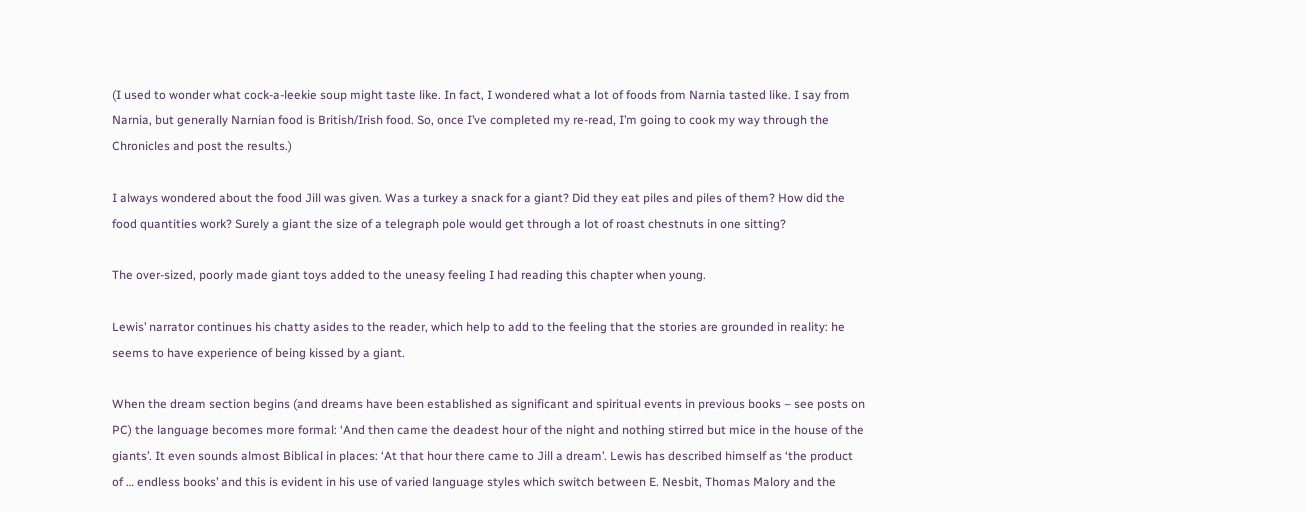(I used to wonder what cock-a-leekie soup might taste like. In fact, I wondered what a lot of foods from Narnia tasted like. I say from Narnia, but generally Narnian food is British/Irish food. So, once I’ve completed my re-read, I’m going to cook my way through the Chronicles and post the results.)

I always wondered about the food Jill was given. Was a turkey a snack for a giant? Did they eat piles and piles of them? How did the food quantities work? Surely a giant the size of a telegraph pole would get through a lot of roast chestnuts in one sitting?

The over-sized, poorly made giant toys added to the uneasy feeling I had reading this chapter when young.

Lewis’ narrator continues his chatty asides to the reader, which help to add to the feeling that the stories are grounded in reality: he seems to have experience of being kissed by a giant.

When the dream section begins (and dreams have been established as significant and spiritual events in previous books – see posts on PC) the language becomes more formal: ‘And then came the deadest hour of the night and nothing stirred but mice in the house of the giants’. It even sounds almost Biblical in places: ‘At that hour there came to Jill a dream’. Lewis has described himself as ‘the product of … endless books’ and this is evident in his use of varied language styles which switch between E. Nesbit, Thomas Malory and the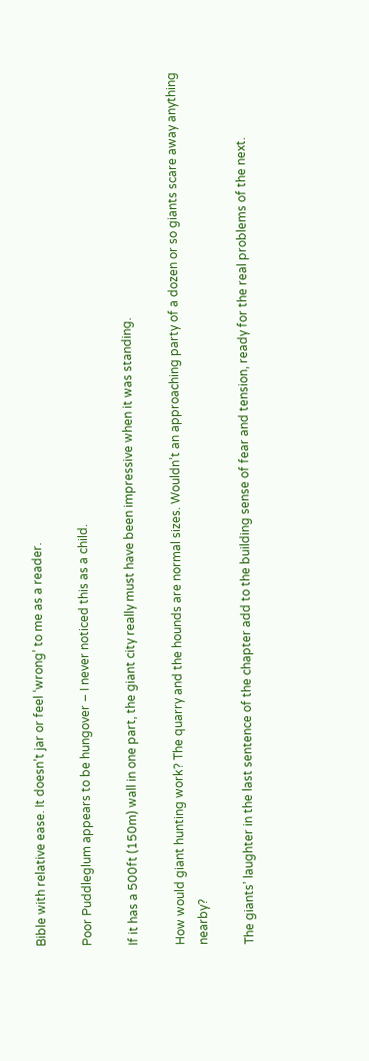Bible with relative ease. It doesn’t jar or feel ‘wrong’ to me as a reader.

Poor Puddleglum appears to be hungover – I never noticed this as a child.

If it has a 500ft (150m) wall in one part, the giant city really must have been impressive when it was standing.

How would giant hunting work? The quarry and the hounds are normal sizes. Wouldn’t an approaching party of a dozen or so giants scare away anything nearby?

The giants’ laughter in the last sentence of the chapter add to the building sense of fear and tension, ready for the real problems of the next.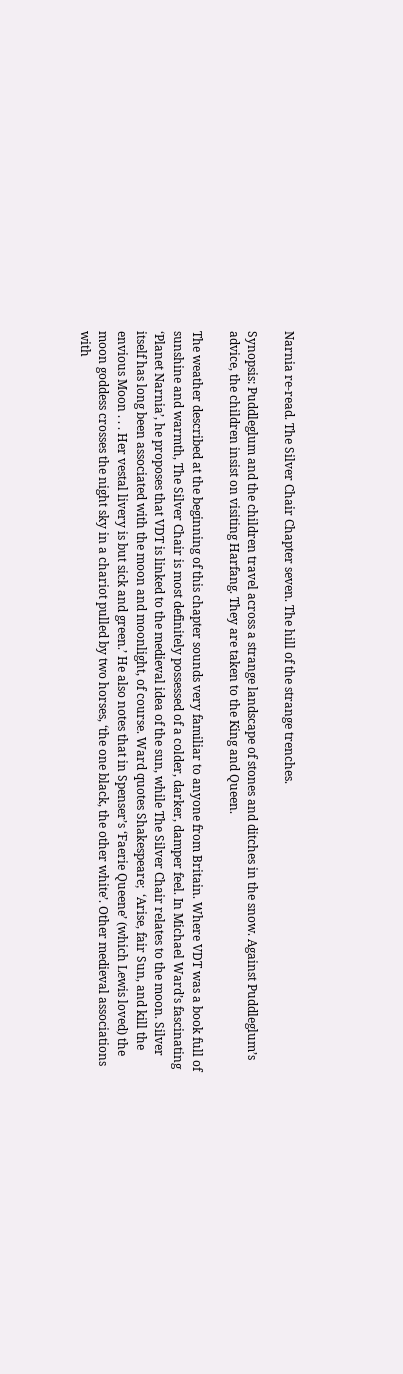Narnia re-read. The Silver Chair Chapter seven. The hill of the strange trenches.

Synopsis: Puddleglum and the children travel across a strange landscape of stones and ditches in the snow. Against Puddleglum’s advice, the children insist on visiting Harfang. They are taken to the King and Queen.

The weather described at the beginning of this chapter sounds very familiar to anyone from Britain. Where VDT was a book full of sunshine and warmth, The Silver Chair is most definitely possessed of a colder, darker, damper feel. In Michael Ward’s fascinating ‘Planet Narnia’, he proposes that VDT is linked to the medieval idea of the sun, while The Silver Chair relates to the moon. Silver itself has long been associated with the moon and moonlight, of course. Ward quotes Shakespeare;  ‘Arise, fair Sun, and kill the envious Moon . . . Her vestal livery is but sick and green.’ He also notes that in Spenser’s ‘Faerie Queene’ (which Lewis loved) the moon goddess crosses the night sky in a chariot pulled by two horses, ‘the one black, the other white’. Other medieval associations with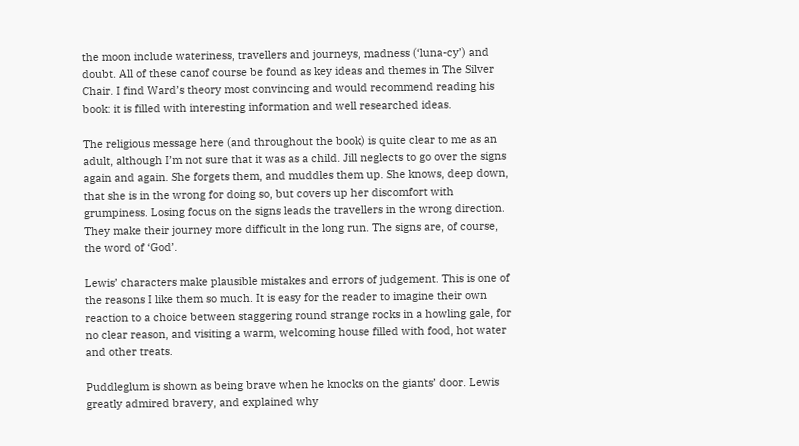the moon include wateriness, travellers and journeys, madness (‘luna-cy’) and doubt. All of these canof course be found as key ideas and themes in The Silver Chair. I find Ward’s theory most convincing and would recommend reading his book: it is filled with interesting information and well researched ideas.

The religious message here (and throughout the book) is quite clear to me as an adult, although I’m not sure that it was as a child. Jill neglects to go over the signs again and again. She forgets them, and muddles them up. She knows, deep down, that she is in the wrong for doing so, but covers up her discomfort with grumpiness. Losing focus on the signs leads the travellers in the wrong direction. They make their journey more difficult in the long run. The signs are, of course, the word of ‘God’.

Lewis’ characters make plausible mistakes and errors of judgement. This is one of the reasons I like them so much. It is easy for the reader to imagine their own reaction to a choice between staggering round strange rocks in a howling gale, for no clear reason, and visiting a warm, welcoming house filled with food, hot water and other treats.

Puddleglum is shown as being brave when he knocks on the giants’ door. Lewis greatly admired bravery, and explained why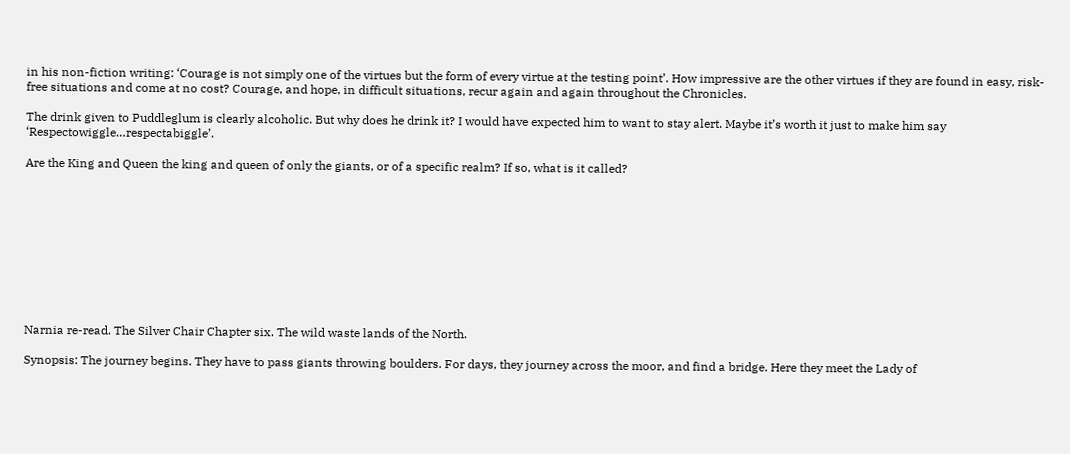in his non-fiction writing: ‘Courage is not simply one of the virtues but the form of every virtue at the testing point’. How impressive are the other virtues if they are found in easy, risk-free situations and come at no cost? Courage, and hope, in difficult situations, recur again and again throughout the Chronicles.

The drink given to Puddleglum is clearly alcoholic. But why does he drink it? I would have expected him to want to stay alert. Maybe it’s worth it just to make him say ‘Respectowiggle…respectabiggle’.

Are the King and Queen the king and queen of only the giants, or of a specific realm? If so, what is it called?










Narnia re-read. The Silver Chair Chapter six. The wild waste lands of the North.

Synopsis: The journey begins. They have to pass giants throwing boulders. For days, they journey across the moor, and find a bridge. Here they meet the Lady of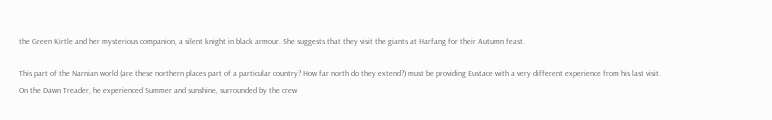the Green Kirtle and her mysterious companion, a silent knight in black armour. She suggests that they visit the giants at Harfang for their Autumn feast.

This part of the Narnian world (are these northern places part of a particular country? How far north do they extend?) must be providing Eustace with a very different experience from his last visit. On the Dawn Treader, he experienced Summer and sunshine, surrounded by the crew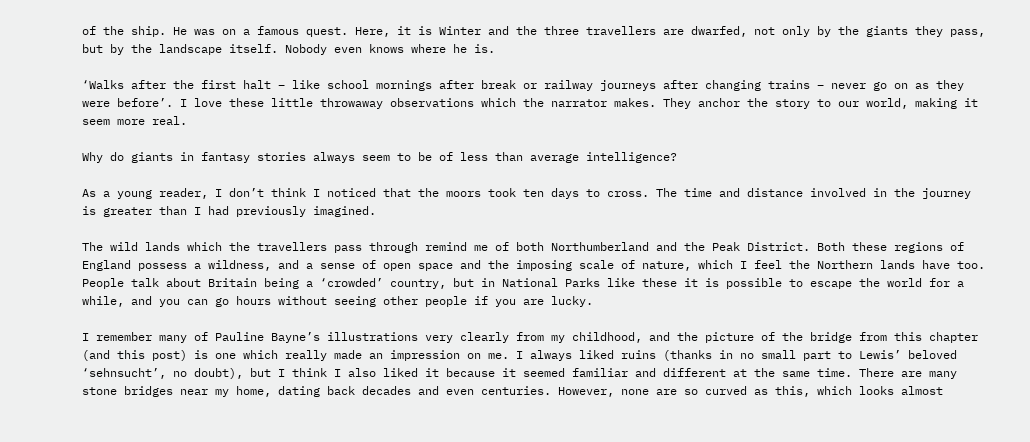of the ship. He was on a famous quest. Here, it is Winter and the three travellers are dwarfed, not only by the giants they pass, but by the landscape itself. Nobody even knows where he is.

‘Walks after the first halt – like school mornings after break or railway journeys after changing trains – never go on as they were before’. I love these little throwaway observations which the narrator makes. They anchor the story to our world, making it seem more real.

Why do giants in fantasy stories always seem to be of less than average intelligence?

As a young reader, I don’t think I noticed that the moors took ten days to cross. The time and distance involved in the journey is greater than I had previously imagined.

The wild lands which the travellers pass through remind me of both Northumberland and the Peak District. Both these regions of England possess a wildness, and a sense of open space and the imposing scale of nature, which I feel the Northern lands have too. People talk about Britain being a ‘crowded’ country, but in National Parks like these it is possible to escape the world for a while, and you can go hours without seeing other people if you are lucky.

I remember many of Pauline Bayne’s illustrations very clearly from my childhood, and the picture of the bridge from this chapter (and this post) is one which really made an impression on me. I always liked ruins (thanks in no small part to Lewis’ beloved ‘sehnsucht’, no doubt), but I think I also liked it because it seemed familiar and different at the same time. There are many stone bridges near my home, dating back decades and even centuries. However, none are so curved as this, which looks almost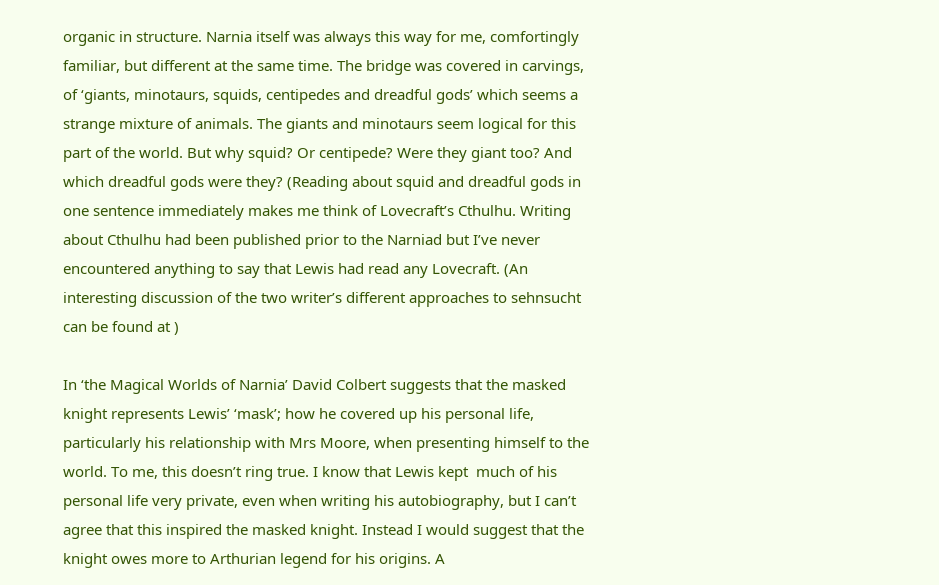organic in structure. Narnia itself was always this way for me, comfortingly familiar, but different at the same time. The bridge was covered in carvings, of ‘giants, minotaurs, squids, centipedes and dreadful gods’ which seems a strange mixture of animals. The giants and minotaurs seem logical for this part of the world. But why squid? Or centipede? Were they giant too? And which dreadful gods were they? (Reading about squid and dreadful gods in one sentence immediately makes me think of Lovecraft’s Cthulhu. Writing about Cthulhu had been published prior to the Narniad but I’ve never encountered anything to say that Lewis had read any Lovecraft. (An interesting discussion of the two writer’s different approaches to sehnsucht can be found at )

In ‘the Magical Worlds of Narnia’ David Colbert suggests that the masked knight represents Lewis’ ‘mask’; how he covered up his personal life, particularly his relationship with Mrs Moore, when presenting himself to the world. To me, this doesn’t ring true. I know that Lewis kept  much of his personal life very private, even when writing his autobiography, but I can’t agree that this inspired the masked knight. Instead I would suggest that the knight owes more to Arthurian legend for his origins. A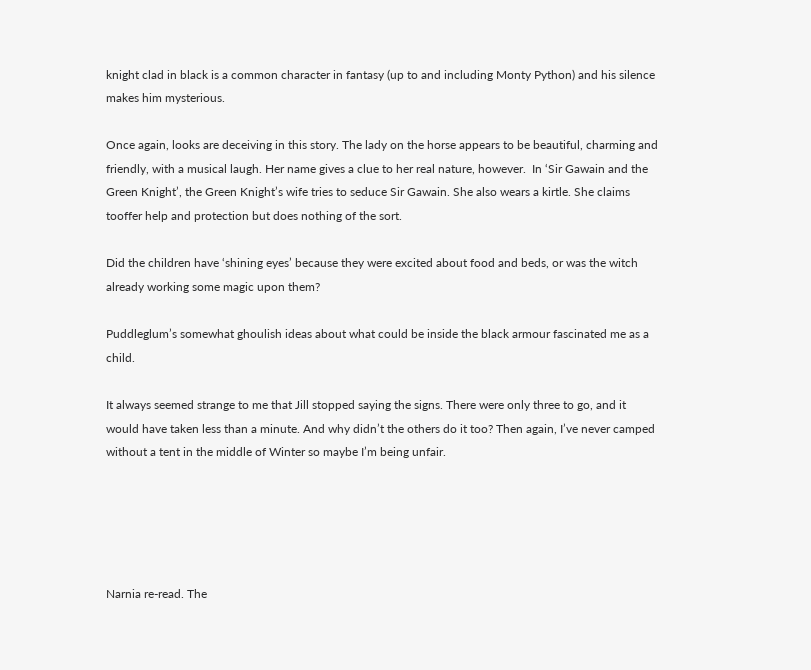knight clad in black is a common character in fantasy (up to and including Monty Python) and his silence makes him mysterious.

Once again, looks are deceiving in this story. The lady on the horse appears to be beautiful, charming and friendly, with a musical laugh. Her name gives a clue to her real nature, however.  In ‘Sir Gawain and the Green Knight’, the Green Knight’s wife tries to seduce Sir Gawain. She also wears a kirtle. She claims tooffer help and protection but does nothing of the sort.

Did the children have ‘shining eyes’ because they were excited about food and beds, or was the witch already working some magic upon them?

Puddleglum’s somewhat ghoulish ideas about what could be inside the black armour fascinated me as a child.

It always seemed strange to me that Jill stopped saying the signs. There were only three to go, and it would have taken less than a minute. And why didn’t the others do it too? Then again, I’ve never camped without a tent in the middle of Winter so maybe I’m being unfair.





Narnia re-read. The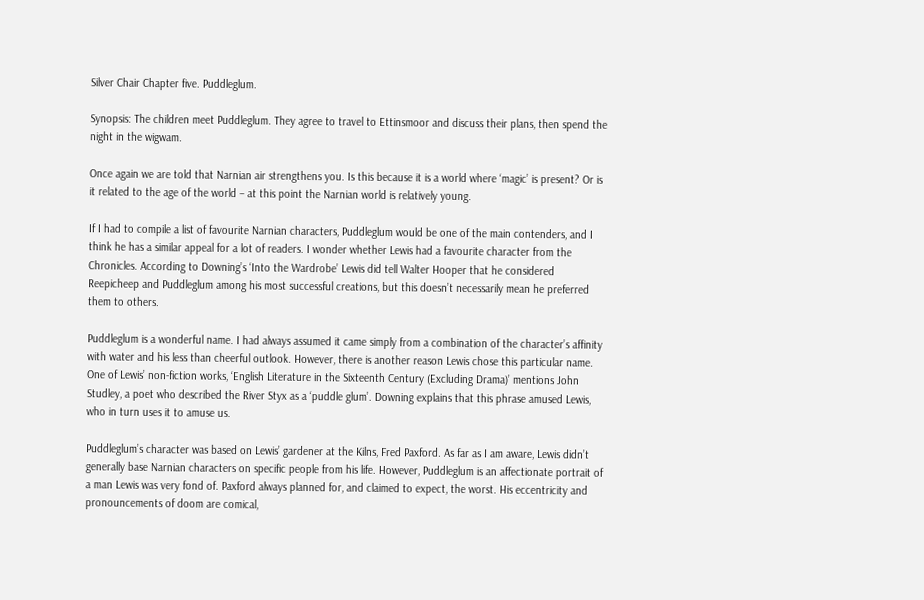Silver Chair Chapter five. Puddleglum.

Synopsis: The children meet Puddleglum. They agree to travel to Ettinsmoor and discuss their plans, then spend the night in the wigwam.

Once again we are told that Narnian air strengthens you. Is this because it is a world where ‘magic’ is present? Or is it related to the age of the world – at this point the Narnian world is relatively young.

If I had to compile a list of favourite Narnian characters, Puddleglum would be one of the main contenders, and I think he has a similar appeal for a lot of readers. I wonder whether Lewis had a favourite character from the Chronicles. According to Downing’s ‘Into the Wardrobe’ Lewis did tell Walter Hooper that he considered Reepicheep and Puddleglum among his most successful creations, but this doesn’t necessarily mean he preferred them to others.

Puddleglum is a wonderful name. I had always assumed it came simply from a combination of the character’s affinity with water and his less than cheerful outlook. However, there is another reason Lewis chose this particular name. One of Lewis’ non-fiction works, ‘English Literature in the Sixteenth Century (Excluding Drama)’ mentions John Studley, a poet who described the River Styx as a ‘puddle glum’. Downing explains that this phrase amused Lewis, who in turn uses it to amuse us.

Puddleglum’s character was based on Lewis’ gardener at the Kilns, Fred Paxford. As far as I am aware, Lewis didn’t generally base Narnian characters on specific people from his life. However, Puddleglum is an affectionate portrait of a man Lewis was very fond of. Paxford always planned for, and claimed to expect, the worst. His eccentricity and pronouncements of doom are comical,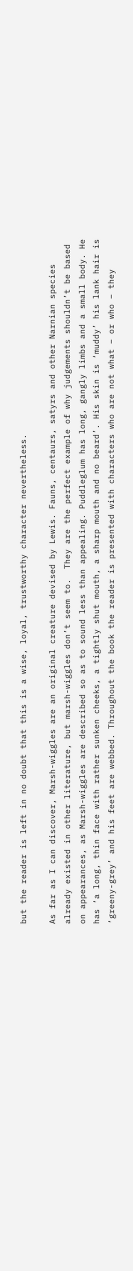but the reader is left in no doubt that this is a wise, loyal, trustworthy character nevertheless.

As far as I can discover, Marsh-wiggles are an original creature devised by Lewis. Fauns, centaurs, satyrs and other Narnian species already existed in other literature, but marsh-wiggles don’t seem to.  They are the perfect example of why judgements shouldn’t be based on appearances, as Marsh-wiggles are described so as to sound less than appealing. Puddleglum has long, gangly limbs and a small body. He has ‘a long, thin face with rather sunken cheeks, a tightly shut mouth, a sharp mouth and no beard’. His skin is ‘muddy’ his lank hair is ‘greeny-grey’ and his feet are webbed. Throughout the book the reader is presented with characters who are not what – or who – they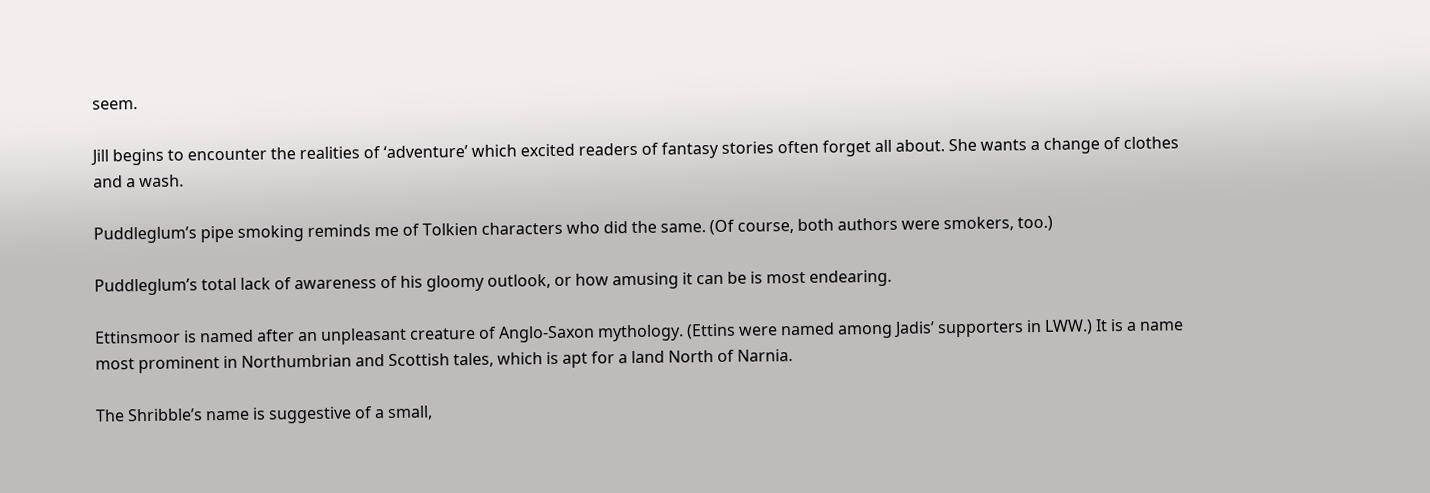seem.

Jill begins to encounter the realities of ‘adventure’ which excited readers of fantasy stories often forget all about. She wants a change of clothes and a wash.

Puddleglum’s pipe smoking reminds me of Tolkien characters who did the same. (Of course, both authors were smokers, too.)

Puddleglum’s total lack of awareness of his gloomy outlook, or how amusing it can be is most endearing.

Ettinsmoor is named after an unpleasant creature of Anglo-Saxon mythology. (Ettins were named among Jadis’ supporters in LWW.) It is a name most prominent in Northumbrian and Scottish tales, which is apt for a land North of Narnia.

The Shribble’s name is suggestive of a small,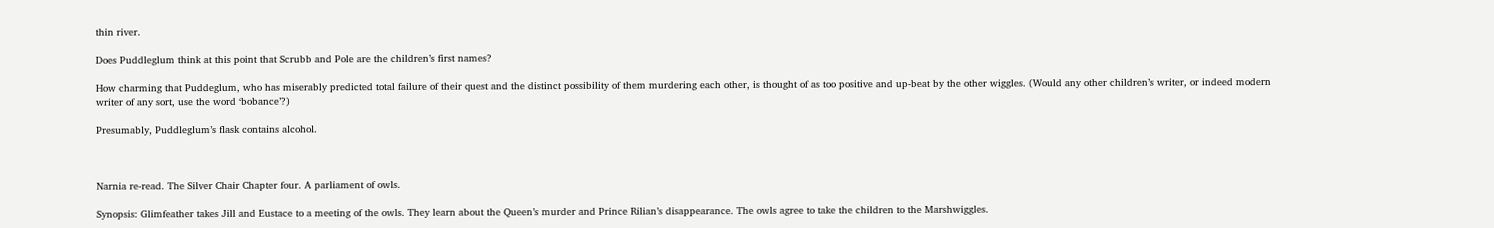thin river.

Does Puddleglum think at this point that Scrubb and Pole are the children’s first names?

How charming that Puddeglum, who has miserably predicted total failure of their quest and the distinct possibility of them murdering each other, is thought of as too positive and up-beat by the other wiggles. (Would any other children’s writer, or indeed modern writer of any sort, use the word ‘bobance’?)

Presumably, Puddleglum’s flask contains alcohol.



Narnia re-read. The Silver Chair Chapter four. A parliament of owls.

Synopsis: Glimfeather takes Jill and Eustace to a meeting of the owls. They learn about the Queen’s murder and Prince Rilian’s disappearance. The owls agree to take the children to the Marshwiggles.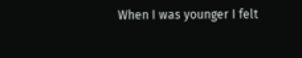When I was younger I felt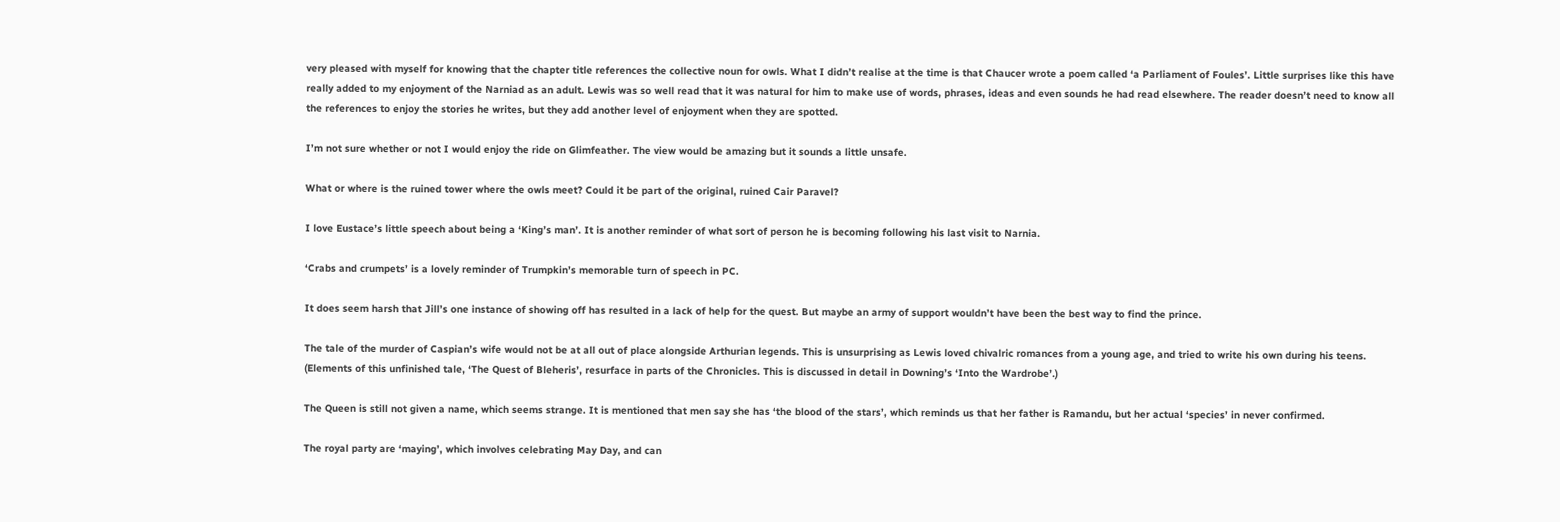very pleased with myself for knowing that the chapter title references the collective noun for owls. What I didn’t realise at the time is that Chaucer wrote a poem called ‘a Parliament of Foules’. Little surprises like this have really added to my enjoyment of the Narniad as an adult. Lewis was so well read that it was natural for him to make use of words, phrases, ideas and even sounds he had read elsewhere. The reader doesn’t need to know all the references to enjoy the stories he writes, but they add another level of enjoyment when they are spotted.

I’m not sure whether or not I would enjoy the ride on Glimfeather. The view would be amazing but it sounds a little unsafe.

What or where is the ruined tower where the owls meet? Could it be part of the original, ruined Cair Paravel?

I love Eustace’s little speech about being a ‘King’s man’. It is another reminder of what sort of person he is becoming following his last visit to Narnia.

‘Crabs and crumpets’ is a lovely reminder of Trumpkin’s memorable turn of speech in PC.

It does seem harsh that Jill’s one instance of showing off has resulted in a lack of help for the quest. But maybe an army of support wouldn’t have been the best way to find the prince.

The tale of the murder of Caspian’s wife would not be at all out of place alongside Arthurian legends. This is unsurprising as Lewis loved chivalric romances from a young age, and tried to write his own during his teens. (Elements of this unfinished tale, ‘The Quest of Bleheris’, resurface in parts of the Chronicles. This is discussed in detail in Downing’s ‘Into the Wardrobe’.)

The Queen is still not given a name, which seems strange. It is mentioned that men say she has ‘the blood of the stars’, which reminds us that her father is Ramandu, but her actual ‘species’ in never confirmed.

The royal party are ‘maying’, which involves celebrating May Day, and can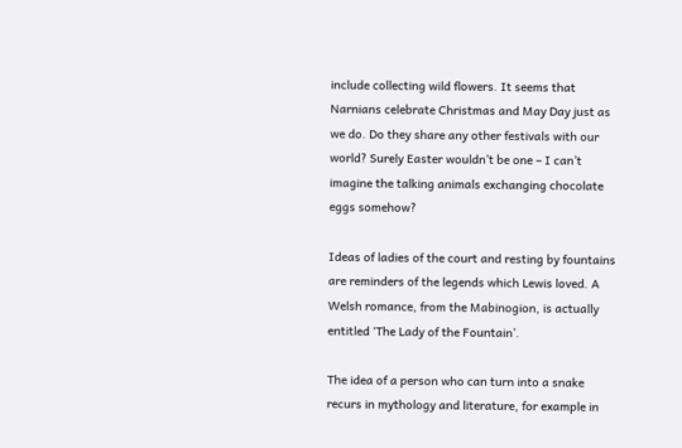include collecting wild flowers. It seems that Narnians celebrate Christmas and May Day just as we do. Do they share any other festivals with our world? Surely Easter wouldn’t be one – I can’t imagine the talking animals exchanging chocolate eggs somehow?

Ideas of ladies of the court and resting by fountains are reminders of the legends which Lewis loved. A Welsh romance, from the Mabinogion, is actually entitled ‘The Lady of the Fountain’.

The idea of a person who can turn into a snake recurs in mythology and literature, for example in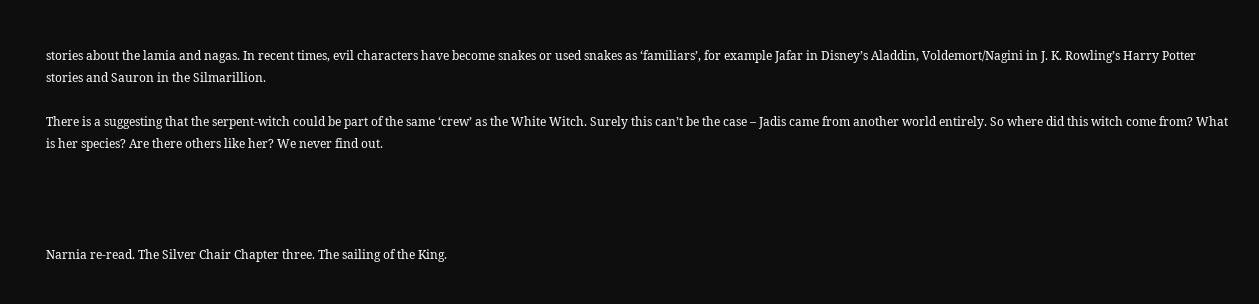stories about the lamia and nagas. In recent times, evil characters have become snakes or used snakes as ‘familiars’, for example Jafar in Disney’s Aladdin, Voldemort/Nagini in J. K. Rowling’s Harry Potter stories and Sauron in the Silmarillion.

There is a suggesting that the serpent-witch could be part of the same ‘crew’ as the White Witch. Surely this can’t be the case – Jadis came from another world entirely. So where did this witch come from? What is her species? Are there others like her? We never find out.




Narnia re-read. The Silver Chair Chapter three. The sailing of the King.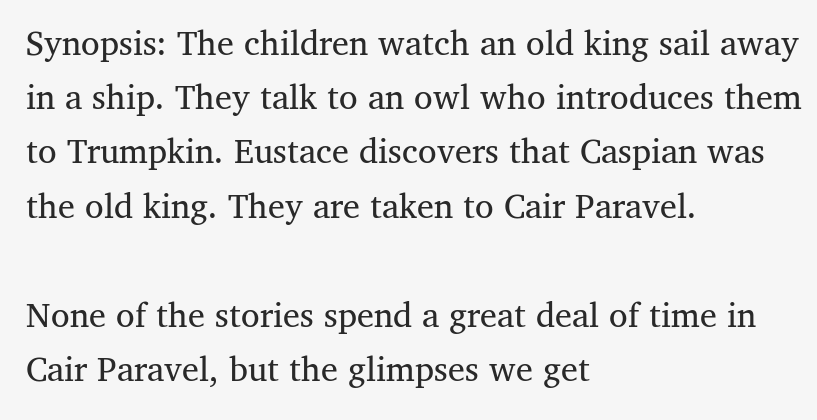Synopsis: The children watch an old king sail away in a ship. They talk to an owl who introduces them to Trumpkin. Eustace discovers that Caspian was the old king. They are taken to Cair Paravel.

None of the stories spend a great deal of time in Cair Paravel, but the glimpses we get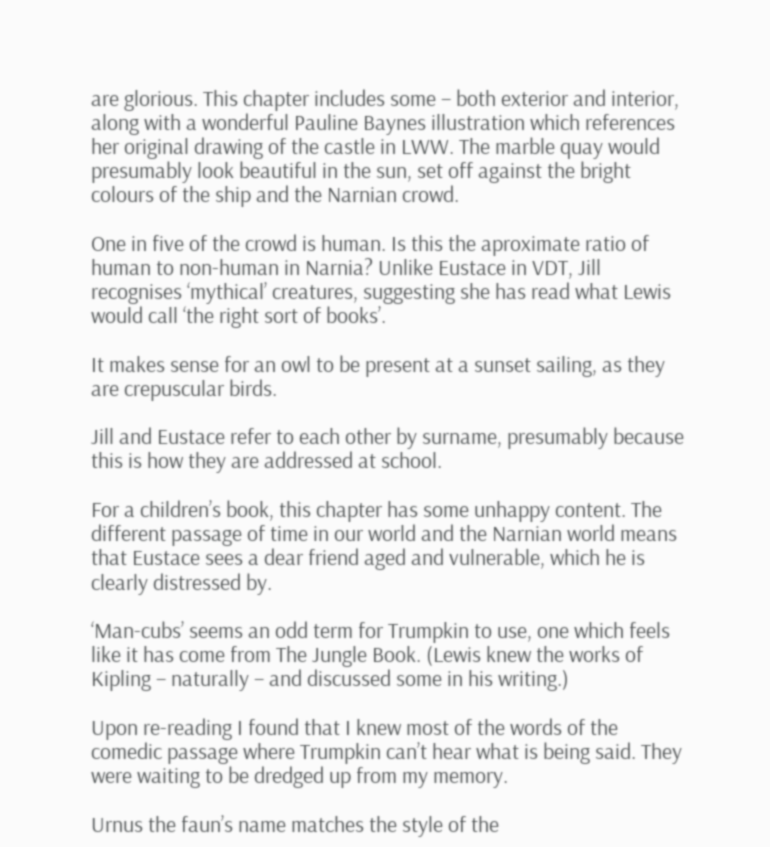are glorious. This chapter includes some – both exterior and interior, along with a wonderful Pauline Baynes illustration which references her original drawing of the castle in LWW. The marble quay would presumably look beautiful in the sun, set off against the bright colours of the ship and the Narnian crowd.

One in five of the crowd is human. Is this the aproximate ratio of human to non-human in Narnia? Unlike Eustace in VDT, Jill recognises ‘mythical’ creatures, suggesting she has read what Lewis would call ‘the right sort of books’.

It makes sense for an owl to be present at a sunset sailing, as they are crepuscular birds.

Jill and Eustace refer to each other by surname, presumably because this is how they are addressed at school.

For a children’s book, this chapter has some unhappy content. The different passage of time in our world and the Narnian world means that Eustace sees a dear friend aged and vulnerable, which he is clearly distressed by.

‘Man-cubs’ seems an odd term for Trumpkin to use, one which feels like it has come from The Jungle Book. (Lewis knew the works of Kipling – naturally – and discussed some in his writing.)

Upon re-reading I found that I knew most of the words of the comedic passage where Trumpkin can’t hear what is being said. They were waiting to be dredged up from my memory.

Urnus the faun’s name matches the style of the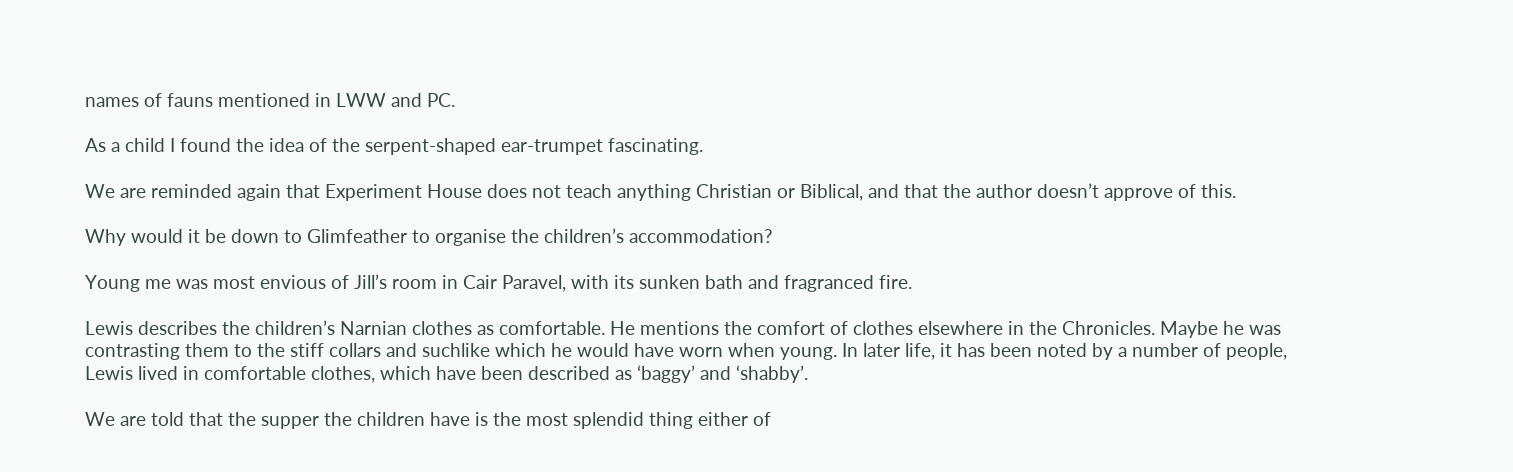names of fauns mentioned in LWW and PC.

As a child I found the idea of the serpent-shaped ear-trumpet fascinating.

We are reminded again that Experiment House does not teach anything Christian or Biblical, and that the author doesn’t approve of this.

Why would it be down to Glimfeather to organise the children’s accommodation?

Young me was most envious of Jill’s room in Cair Paravel, with its sunken bath and fragranced fire.

Lewis describes the children’s Narnian clothes as comfortable. He mentions the comfort of clothes elsewhere in the Chronicles. Maybe he was contrasting them to the stiff collars and suchlike which he would have worn when young. In later life, it has been noted by a number of people, Lewis lived in comfortable clothes, which have been described as ‘baggy’ and ‘shabby’.

We are told that the supper the children have is the most splendid thing either of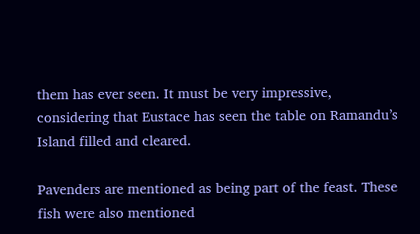them has ever seen. It must be very impressive, considering that Eustace has seen the table on Ramandu’s Island filled and cleared.

Pavenders are mentioned as being part of the feast. These fish were also mentioned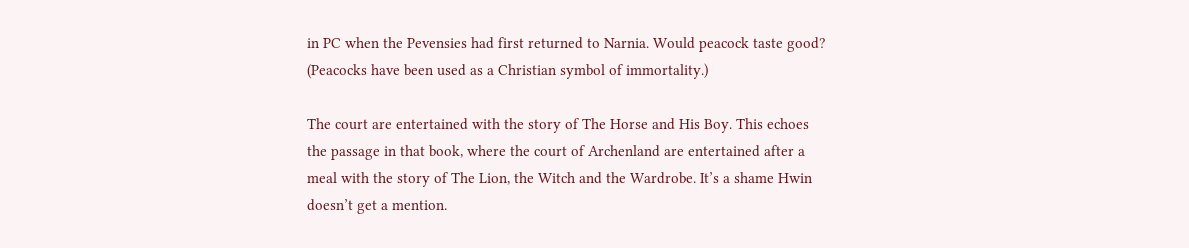in PC when the Pevensies had first returned to Narnia. Would peacock taste good? (Peacocks have been used as a Christian symbol of immortality.)

The court are entertained with the story of The Horse and His Boy. This echoes the passage in that book, where the court of Archenland are entertained after a meal with the story of The Lion, the Witch and the Wardrobe. It’s a shame Hwin doesn’t get a mention.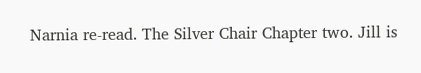Narnia re-read. The Silver Chair Chapter two. Jill is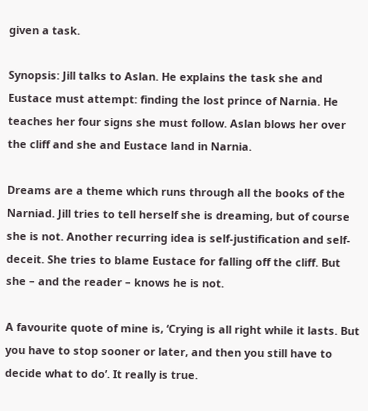given a task.

Synopsis: Jill talks to Aslan. He explains the task she and Eustace must attempt: finding the lost prince of Narnia. He teaches her four signs she must follow. Aslan blows her over the cliff and she and Eustace land in Narnia.

Dreams are a theme which runs through all the books of the Narniad. Jill tries to tell herself she is dreaming, but of course she is not. Another recurring idea is self-justification and self-deceit. She tries to blame Eustace for falling off the cliff. But she – and the reader – knows he is not.

A favourite quote of mine is, ‘Crying is all right while it lasts. But you have to stop sooner or later, and then you still have to decide what to do’. It really is true.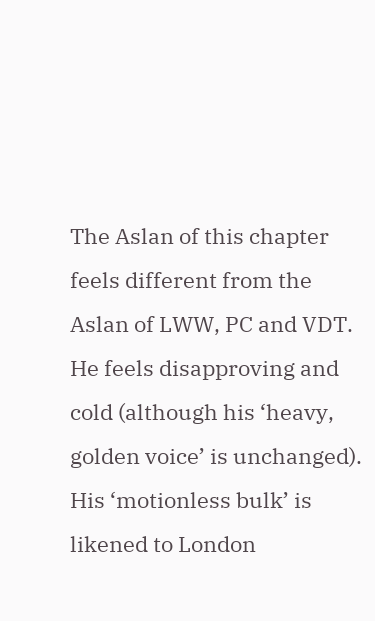The Aslan of this chapter feels different from the Aslan of LWW, PC and VDT. He feels disapproving and cold (although his ‘heavy, golden voice’ is unchanged). His ‘motionless bulk’ is likened to London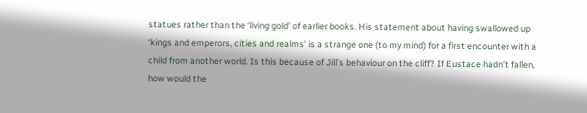statues rather than the ‘living gold’ of earlier books. His statement about having swallowed up ‘kings and emperors, cities and realms’ is a strange one (to my mind) for a first encounter with a child from another world. Is this because of Jill’s behaviour on the cliff? If Eustace hadn’t fallen, how would the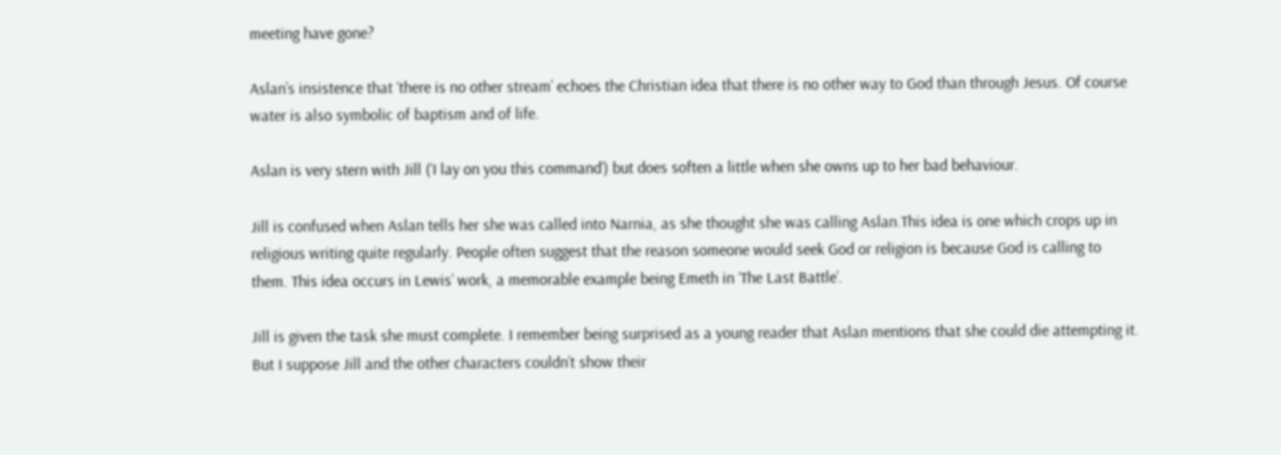meeting have gone?

Aslan’s insistence that ‘there is no other stream’ echoes the Christian idea that there is no other way to God than through Jesus. Of course water is also symbolic of baptism and of life.

Aslan is very stern with Jill (‘I lay on you this command’) but does soften a little when she owns up to her bad behaviour.

Jill is confused when Aslan tells her she was called into Narnia, as she thought she was calling Aslan.This idea is one which crops up in religious writing quite regularly. People often suggest that the reason someone would seek God or religion is because God is calling to them. This idea occurs in Lewis’ work, a memorable example being Emeth in ‘The Last Battle’.

Jill is given the task she must complete. I remember being surprised as a young reader that Aslan mentions that she could die attempting it. But I suppose Jill and the other characters couldn’t show their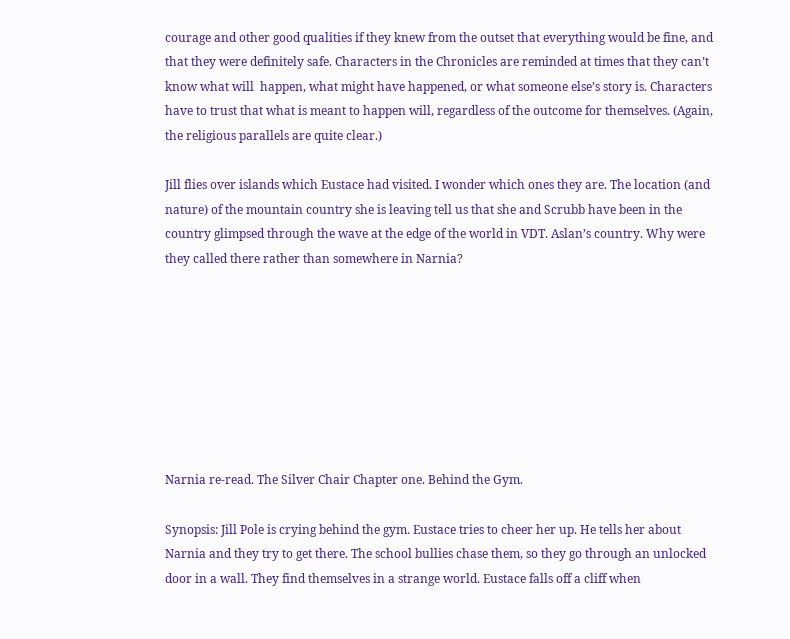courage and other good qualities if they knew from the outset that everything would be fine, and that they were definitely safe. Characters in the Chronicles are reminded at times that they can’t know what will  happen, what might have happened, or what someone else’s story is. Characters have to trust that what is meant to happen will, regardless of the outcome for themselves. (Again, the religious parallels are quite clear.)

Jill flies over islands which Eustace had visited. I wonder which ones they are. The location (and nature) of the mountain country she is leaving tell us that she and Scrubb have been in the country glimpsed through the wave at the edge of the world in VDT. Aslan’s country. Why were they called there rather than somewhere in Narnia?








Narnia re-read. The Silver Chair Chapter one. Behind the Gym.

Synopsis: Jill Pole is crying behind the gym. Eustace tries to cheer her up. He tells her about Narnia and they try to get there. The school bullies chase them, so they go through an unlocked door in a wall. They find themselves in a strange world. Eustace falls off a cliff when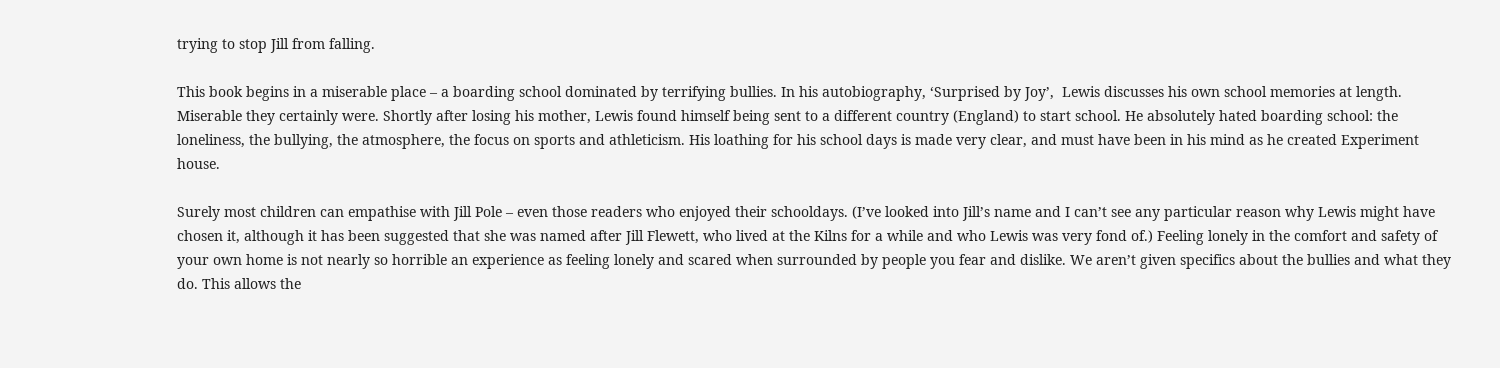trying to stop Jill from falling.

This book begins in a miserable place – a boarding school dominated by terrifying bullies. In his autobiography, ‘Surprised by Joy’,  Lewis discusses his own school memories at length. Miserable they certainly were. Shortly after losing his mother, Lewis found himself being sent to a different country (England) to start school. He absolutely hated boarding school: the loneliness, the bullying, the atmosphere, the focus on sports and athleticism. His loathing for his school days is made very clear, and must have been in his mind as he created Experiment house.

Surely most children can empathise with Jill Pole – even those readers who enjoyed their schooldays. (I’ve looked into Jill’s name and I can’t see any particular reason why Lewis might have chosen it, although it has been suggested that she was named after Jill Flewett, who lived at the Kilns for a while and who Lewis was very fond of.) Feeling lonely in the comfort and safety of your own home is not nearly so horrible an experience as feeling lonely and scared when surrounded by people you fear and dislike. We aren’t given specifics about the bullies and what they do. This allows the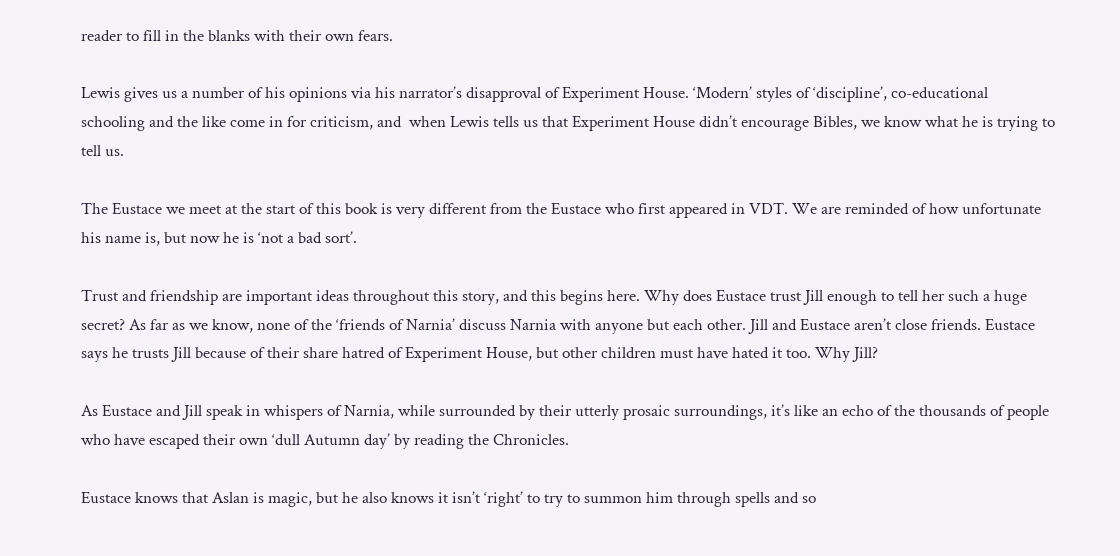reader to fill in the blanks with their own fears.

Lewis gives us a number of his opinions via his narrator’s disapproval of Experiment House. ‘Modern’ styles of ‘discipline’, co-educational schooling and the like come in for criticism, and  when Lewis tells us that Experiment House didn’t encourage Bibles, we know what he is trying to tell us.

The Eustace we meet at the start of this book is very different from the Eustace who first appeared in VDT. We are reminded of how unfortunate his name is, but now he is ‘not a bad sort’.

Trust and friendship are important ideas throughout this story, and this begins here. Why does Eustace trust Jill enough to tell her such a huge secret? As far as we know, none of the ‘friends of Narnia’ discuss Narnia with anyone but each other. Jill and Eustace aren’t close friends. Eustace says he trusts Jill because of their share hatred of Experiment House, but other children must have hated it too. Why Jill?

As Eustace and Jill speak in whispers of Narnia, while surrounded by their utterly prosaic surroundings, it’s like an echo of the thousands of people who have escaped their own ‘dull Autumn day’ by reading the Chronicles.

Eustace knows that Aslan is magic, but he also knows it isn’t ‘right’ to try to summon him through spells and so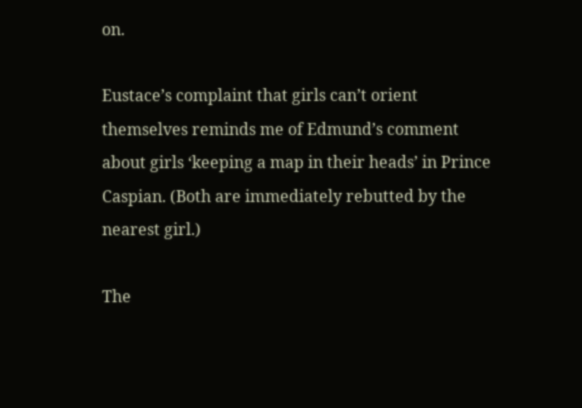on.

Eustace’s complaint that girls can’t orient themselves reminds me of Edmund’s comment about girls ‘keeping a map in their heads’ in Prince Caspian. (Both are immediately rebutted by the nearest girl.)

The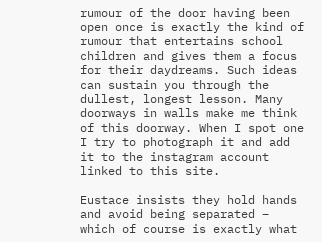rumour of the door having been open once is exactly the kind of rumour that entertains school children and gives them a focus for their daydreams. Such ideas can sustain you through the dullest, longest lesson. Many doorways in walls make me think of this doorway. When I spot one I try to photograph it and add it to the instagram account linked to this site.

Eustace insists they hold hands and avoid being separated – which of course is exactly what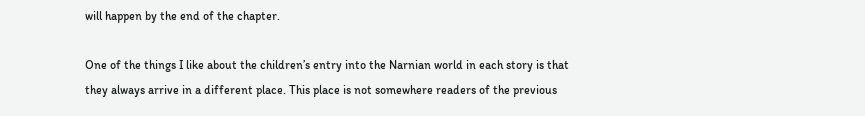will happen by the end of the chapter.

One of the things I like about the children’s entry into the Narnian world in each story is that they always arrive in a different place. This place is not somewhere readers of the previous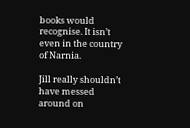books would recognise. It isn’t even in the country of Narnia.

Jill really shouldn’t have messed around on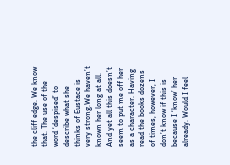the cliff edge. We know that. The use of the word ‘despised’ to describe what she thinks of Eustace is very strong.We haven’t known her long at all. And yet all this doesn’t seem to put me off her as a character. Having read the books dozens of times, however, I don’t know if this is because I ‘know’ her already. Would I feel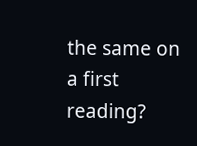the same on a first reading?